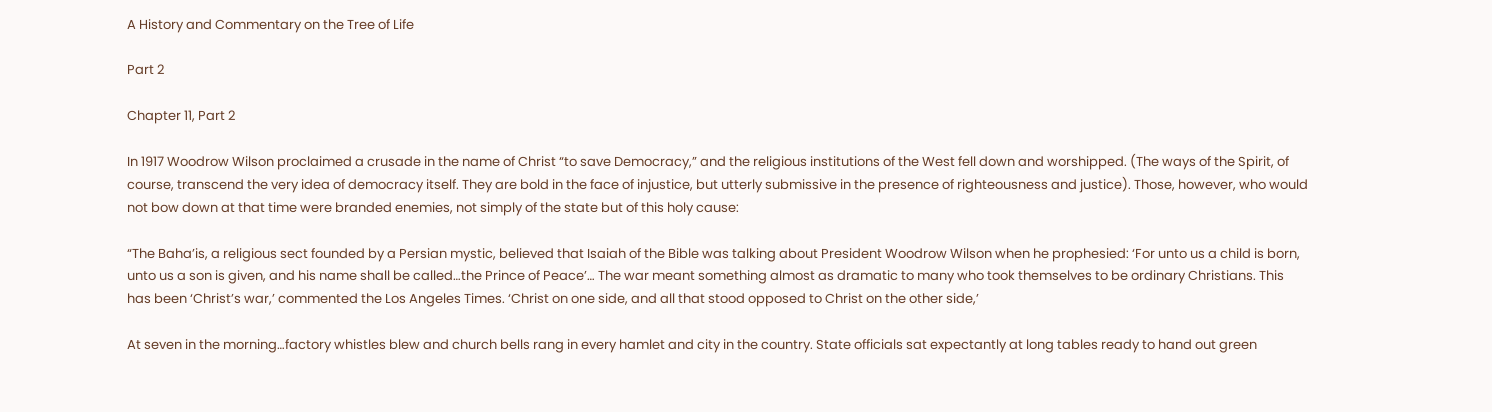A History and Commentary on the Tree of Life

Part 2

Chapter 11, Part 2

In 1917 Woodrow Wilson proclaimed a crusade in the name of Christ “to save Democracy,” and the religious institutions of the West fell down and worshipped. (The ways of the Spirit, of course, transcend the very idea of democracy itself. They are bold in the face of injustice, but utterly submissive in the presence of righteousness and justice). Those, however, who would not bow down at that time were branded enemies, not simply of the state but of this holy cause:

“The Baha’is, a religious sect founded by a Persian mystic, believed that Isaiah of the Bible was talking about President Woodrow Wilson when he prophesied: ‘For unto us a child is born, unto us a son is given, and his name shall be called…the Prince of Peace’… The war meant something almost as dramatic to many who took themselves to be ordinary Christians. This has been ‘Christ’s war,’ commented the Los Angeles Times. ‘Christ on one side, and all that stood opposed to Christ on the other side,’

At seven in the morning…factory whistles blew and church bells rang in every hamlet and city in the country. State officials sat expectantly at long tables ready to hand out green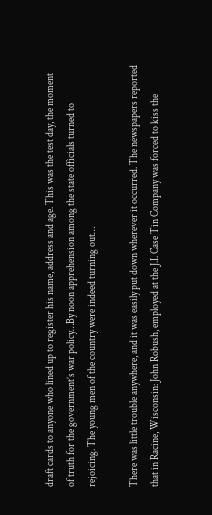draft cards to anyone who lined up to register his name, address and age. This was the test day, the moment of truth for the government’s war policy…By noon apprehension among the state officials turned to rejoicing. The young men of the country were indeed turning out…

There was little trouble anywhere, and it was easily put down wherever it occurred. The newspapers reported that in Racine, Wisconsin: John Robush, employed at the J.I. Case Tin Company was forced to kiss the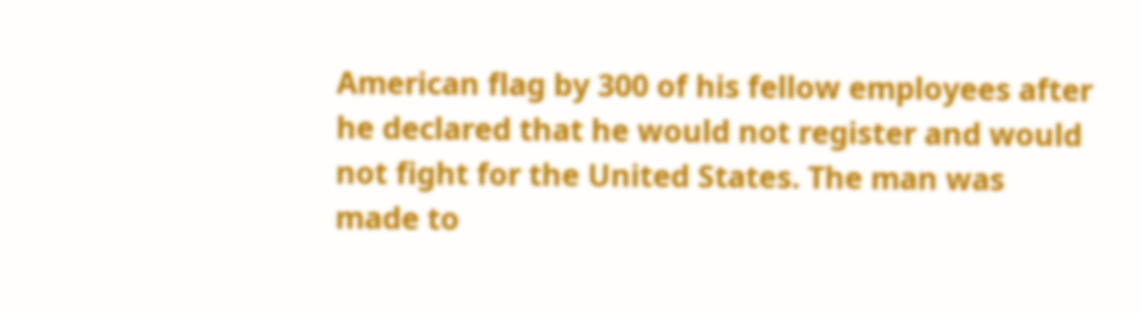American flag by 300 of his fellow employees after he declared that he would not register and would not fight for the United States. The man was made to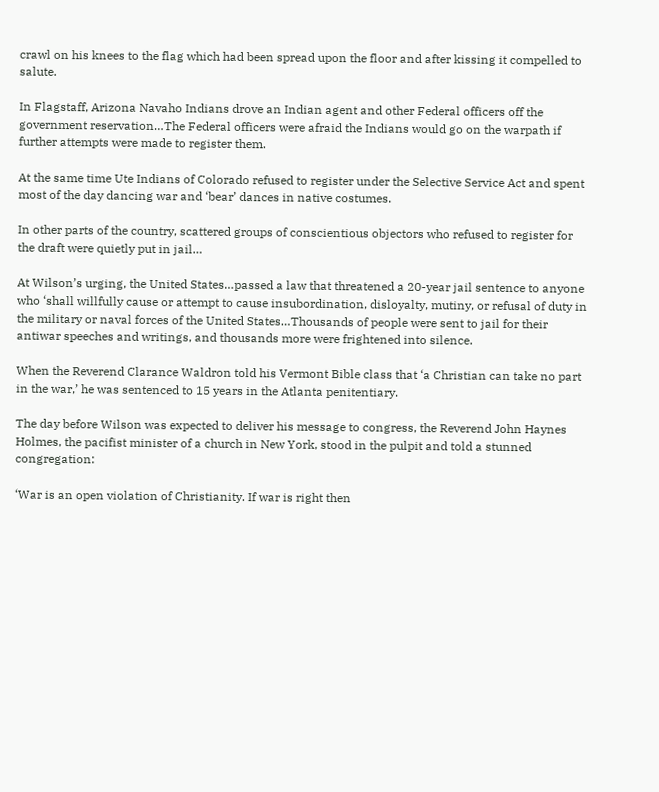crawl on his knees to the flag which had been spread upon the floor and after kissing it compelled to salute.

In Flagstaff, Arizona Navaho Indians drove an Indian agent and other Federal officers off the government reservation…The Federal officers were afraid the Indians would go on the warpath if further attempts were made to register them.

At the same time Ute Indians of Colorado refused to register under the Selective Service Act and spent most of the day dancing war and ‘bear’ dances in native costumes.

In other parts of the country, scattered groups of conscientious objectors who refused to register for the draft were quietly put in jail…

At Wilson’s urging, the United States…passed a law that threatened a 20-year jail sentence to anyone who ‘shall willfully cause or attempt to cause insubordination, disloyalty, mutiny, or refusal of duty in the military or naval forces of the United States…Thousands of people were sent to jail for their antiwar speeches and writings, and thousands more were frightened into silence.

When the Reverend Clarance Waldron told his Vermont Bible class that ‘a Christian can take no part in the war,’ he was sentenced to 15 years in the Atlanta penitentiary.

The day before Wilson was expected to deliver his message to congress, the Reverend John Haynes Holmes, the pacifist minister of a church in New York, stood in the pulpit and told a stunned congregation:

‘War is an open violation of Christianity. If war is right then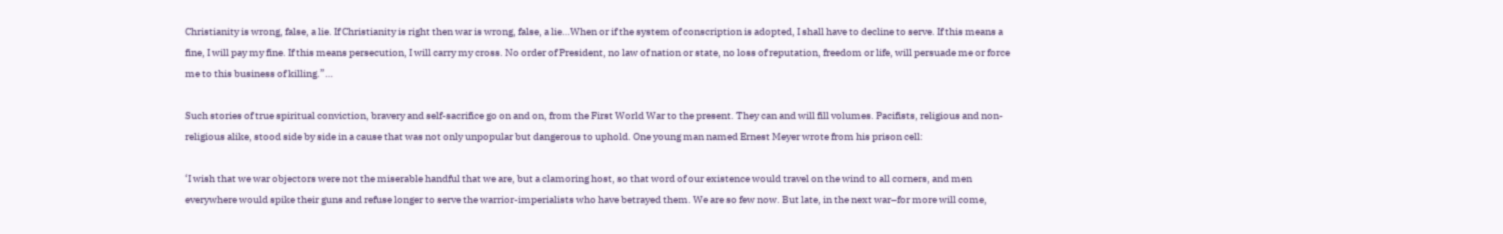Christianity is wrong, false, a lie. If Christianity is right then war is wrong, false, a lie…When or if the system of conscription is adopted, I shall have to decline to serve. If this means a fine, I will pay my fine. If this means persecution, I will carry my cross. No order of President, no law of nation or state, no loss of reputation, freedom or life, will persuade me or force me to this business of killing.”…

Such stories of true spiritual conviction, bravery and self-sacrifice go on and on, from the First World War to the present. They can and will fill volumes. Pacifists, religious and non-religious alike, stood side by side in a cause that was not only unpopular but dangerous to uphold. One young man named Ernest Meyer wrote from his prison cell:

‘I wish that we war objectors were not the miserable handful that we are, but a clamoring host, so that word of our existence would travel on the wind to all corners, and men everywhere would spike their guns and refuse longer to serve the warrior-imperialists who have betrayed them. We are so few now. But late, in the next war–for more will come,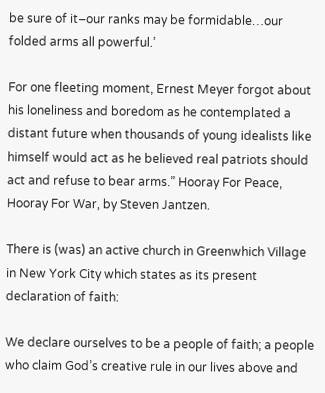be sure of it–our ranks may be formidable…our folded arms all powerful.’

For one fleeting moment, Ernest Meyer forgot about his loneliness and boredom as he contemplated a distant future when thousands of young idealists like himself would act as he believed real patriots should act and refuse to bear arms.” Hooray For Peace, Hooray For War, by Steven Jantzen.

There is (was) an active church in Greenwhich Village in New York City which states as its present declaration of faith:

We declare ourselves to be a people of faith; a people who claim God’s creative rule in our lives above and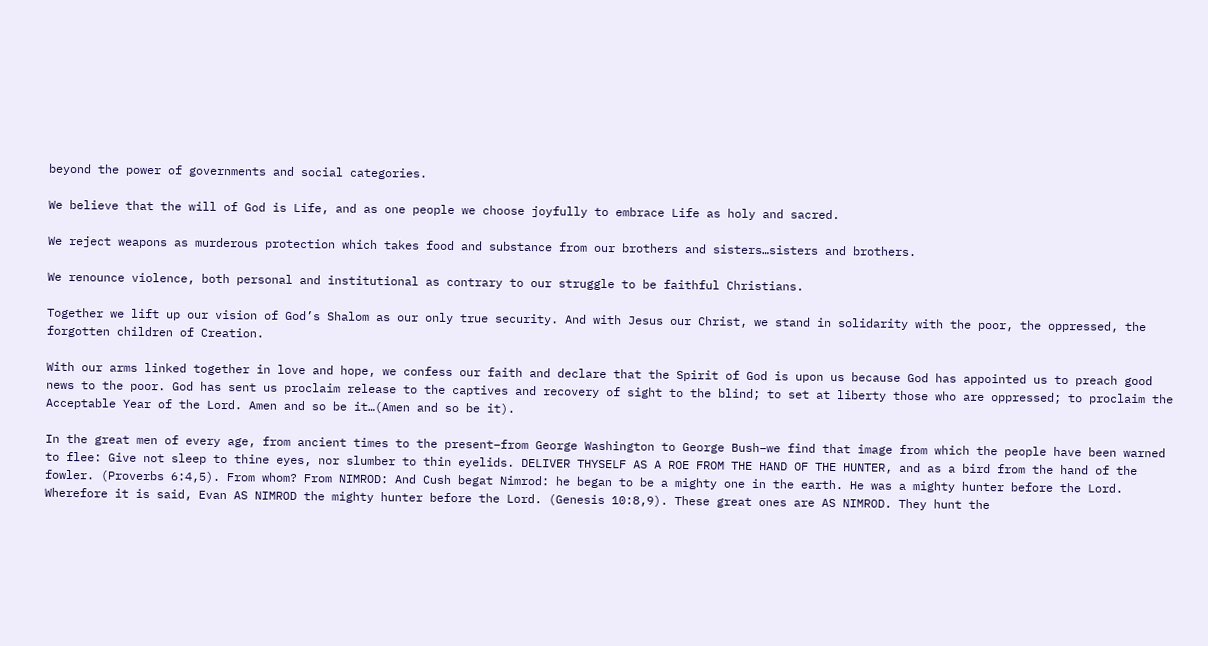beyond the power of governments and social categories.

We believe that the will of God is Life, and as one people we choose joyfully to embrace Life as holy and sacred.

We reject weapons as murderous protection which takes food and substance from our brothers and sisters…sisters and brothers.

We renounce violence, both personal and institutional as contrary to our struggle to be faithful Christians.

Together we lift up our vision of God’s Shalom as our only true security. And with Jesus our Christ, we stand in solidarity with the poor, the oppressed, the forgotten children of Creation.

With our arms linked together in love and hope, we confess our faith and declare that the Spirit of God is upon us because God has appointed us to preach good news to the poor. God has sent us proclaim release to the captives and recovery of sight to the blind; to set at liberty those who are oppressed; to proclaim the Acceptable Year of the Lord. Amen and so be it…(Amen and so be it).

In the great men of every age, from ancient times to the present–from George Washington to George Bush–we find that image from which the people have been warned to flee: Give not sleep to thine eyes, nor slumber to thin eyelids. DELIVER THYSELF AS A ROE FROM THE HAND OF THE HUNTER, and as a bird from the hand of the fowler. (Proverbs 6:4,5). From whom? From NIMROD: And Cush begat Nimrod: he began to be a mighty one in the earth. He was a mighty hunter before the Lord. Wherefore it is said, Evan AS NIMROD the mighty hunter before the Lord. (Genesis 10:8,9). These great ones are AS NIMROD. They hunt the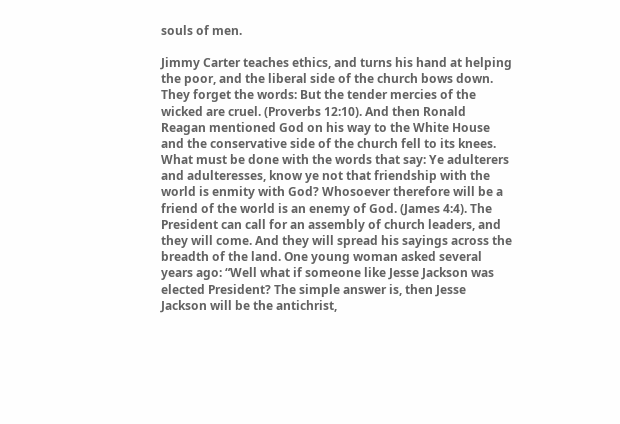souls of men.

Jimmy Carter teaches ethics, and turns his hand at helping the poor, and the liberal side of the church bows down. They forget the words: But the tender mercies of the wicked are cruel. (Proverbs 12:10). And then Ronald Reagan mentioned God on his way to the White House and the conservative side of the church fell to its knees. What must be done with the words that say: Ye adulterers and adulteresses, know ye not that friendship with the world is enmity with God? Whosoever therefore will be a friend of the world is an enemy of God. (James 4:4). The President can call for an assembly of church leaders, and they will come. And they will spread his sayings across the breadth of the land. One young woman asked several years ago: “Well what if someone like Jesse Jackson was elected President? The simple answer is, then Jesse Jackson will be the antichrist,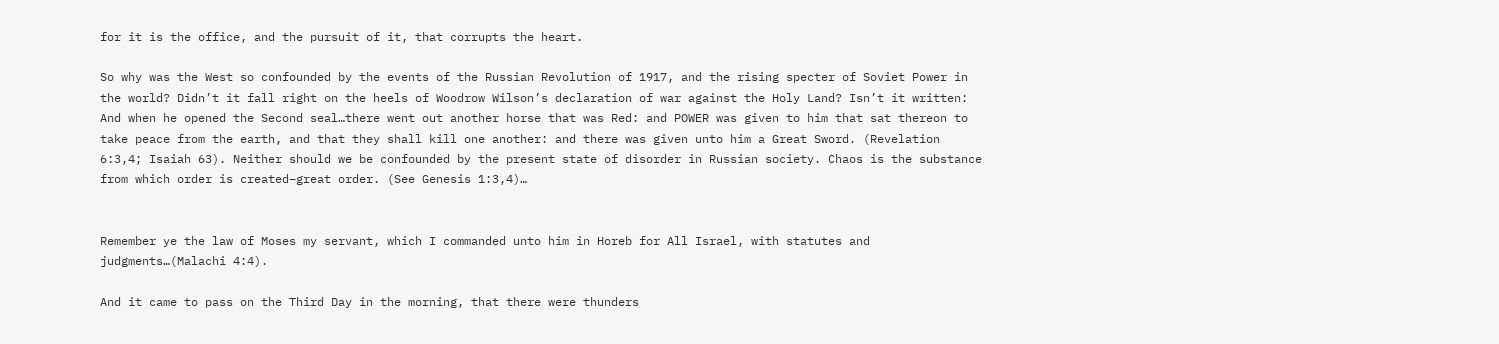for it is the office, and the pursuit of it, that corrupts the heart.

So why was the West so confounded by the events of the Russian Revolution of 1917, and the rising specter of Soviet Power in the world? Didn’t it fall right on the heels of Woodrow Wilson’s declaration of war against the Holy Land? Isn’t it written: And when he opened the Second seal…there went out another horse that was Red: and POWER was given to him that sat thereon to take peace from the earth, and that they shall kill one another: and there was given unto him a Great Sword. (Revelation 6:3,4; Isaiah 63). Neither should we be confounded by the present state of disorder in Russian society. Chaos is the substance from which order is created–great order. (See Genesis 1:3,4)…


Remember ye the law of Moses my servant, which I commanded unto him in Horeb for All Israel, with statutes and judgments…(Malachi 4:4).

And it came to pass on the Third Day in the morning, that there were thunders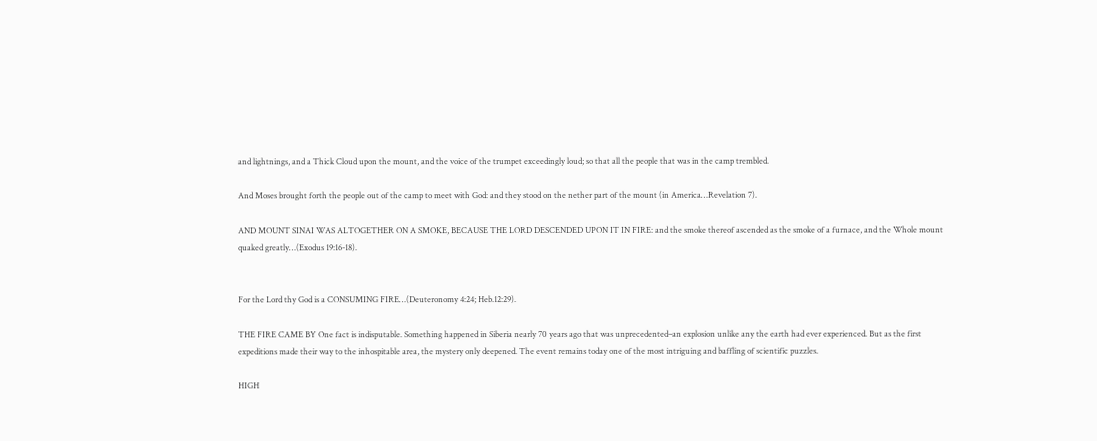and lightnings, and a Thick Cloud upon the mount, and the voice of the trumpet exceedingly loud; so that all the people that was in the camp trembled.

And Moses brought forth the people out of the camp to meet with God: and they stood on the nether part of the mount (in America…Revelation 7).

AND MOUNT SINAI WAS ALTOGETHER ON A SMOKE, BECAUSE THE LORD DESCENDED UPON IT IN FIRE: and the smoke thereof ascended as the smoke of a furnace, and the Whole mount quaked greatly…(Exodus 19:16-18).


For the Lord thy God is a CONSUMING FIRE…(Deuteronomy 4:24; Heb.12:29).

THE FIRE CAME BY One fact is indisputable. Something happened in Siberia nearly 70 years ago that was unprecedented–an explosion unlike any the earth had ever experienced. But as the first expeditions made their way to the inhospitable area, the mystery only deepened. The event remains today one of the most intriguing and baffling of scientific puzzles.

HIGH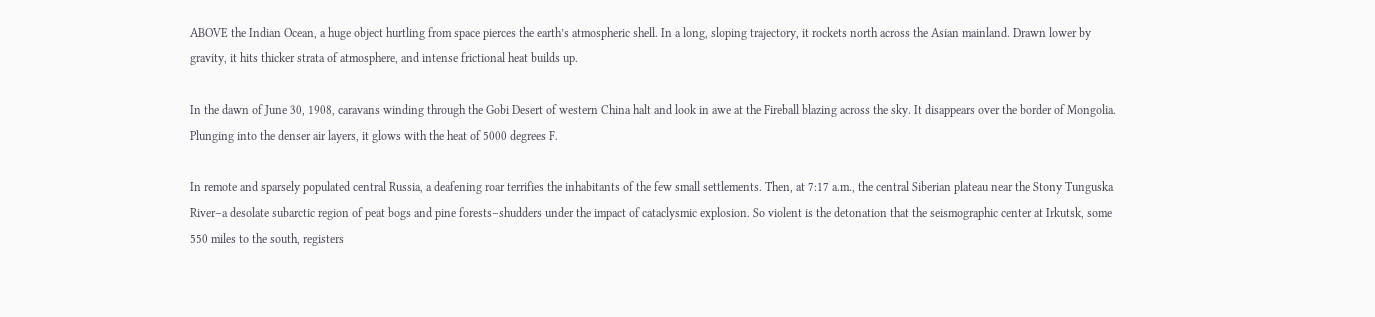ABOVE the Indian Ocean, a huge object hurtling from space pierces the earth’s atmospheric shell. In a long, sloping trajectory, it rockets north across the Asian mainland. Drawn lower by gravity, it hits thicker strata of atmosphere, and intense frictional heat builds up.

In the dawn of June 30, 1908, caravans winding through the Gobi Desert of western China halt and look in awe at the Fireball blazing across the sky. It disappears over the border of Mongolia. Plunging into the denser air layers, it glows with the heat of 5000 degrees F.

In remote and sparsely populated central Russia, a deafening roar terrifies the inhabitants of the few small settlements. Then, at 7:17 a.m., the central Siberian plateau near the Stony Tunguska River–a desolate subarctic region of peat bogs and pine forests–shudders under the impact of cataclysmic explosion. So violent is the detonation that the seismographic center at Irkutsk, some 550 miles to the south, registers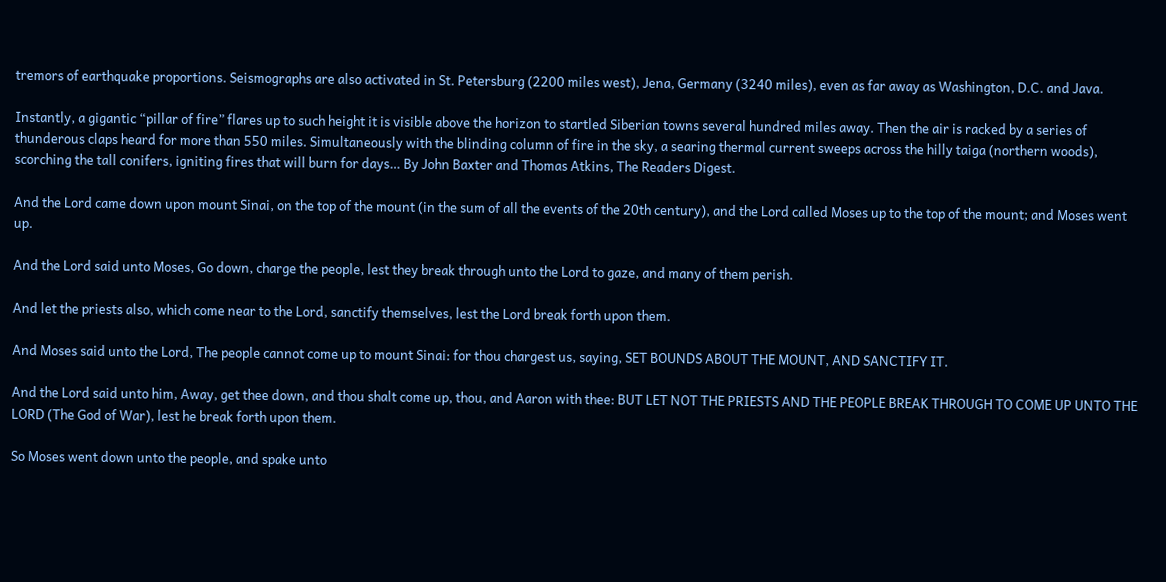tremors of earthquake proportions. Seismographs are also activated in St. Petersburg (2200 miles west), Jena, Germany (3240 miles), even as far away as Washington, D.C. and Java.

Instantly, a gigantic “pillar of fire” flares up to such height it is visible above the horizon to startled Siberian towns several hundred miles away. Then the air is racked by a series of thunderous claps heard for more than 550 miles. Simultaneously with the blinding column of fire in the sky, a searing thermal current sweeps across the hilly taiga (northern woods), scorching the tall conifers, igniting fires that will burn for days… By John Baxter and Thomas Atkins, The Readers Digest.

And the Lord came down upon mount Sinai, on the top of the mount (in the sum of all the events of the 20th century), and the Lord called Moses up to the top of the mount; and Moses went up.

And the Lord said unto Moses, Go down, charge the people, lest they break through unto the Lord to gaze, and many of them perish.

And let the priests also, which come near to the Lord, sanctify themselves, lest the Lord break forth upon them.

And Moses said unto the Lord, The people cannot come up to mount Sinai: for thou chargest us, saying, SET BOUNDS ABOUT THE MOUNT, AND SANCTIFY IT.

And the Lord said unto him, Away, get thee down, and thou shalt come up, thou, and Aaron with thee: BUT LET NOT THE PRIESTS AND THE PEOPLE BREAK THROUGH TO COME UP UNTO THE LORD (The God of War), lest he break forth upon them.

So Moses went down unto the people, and spake unto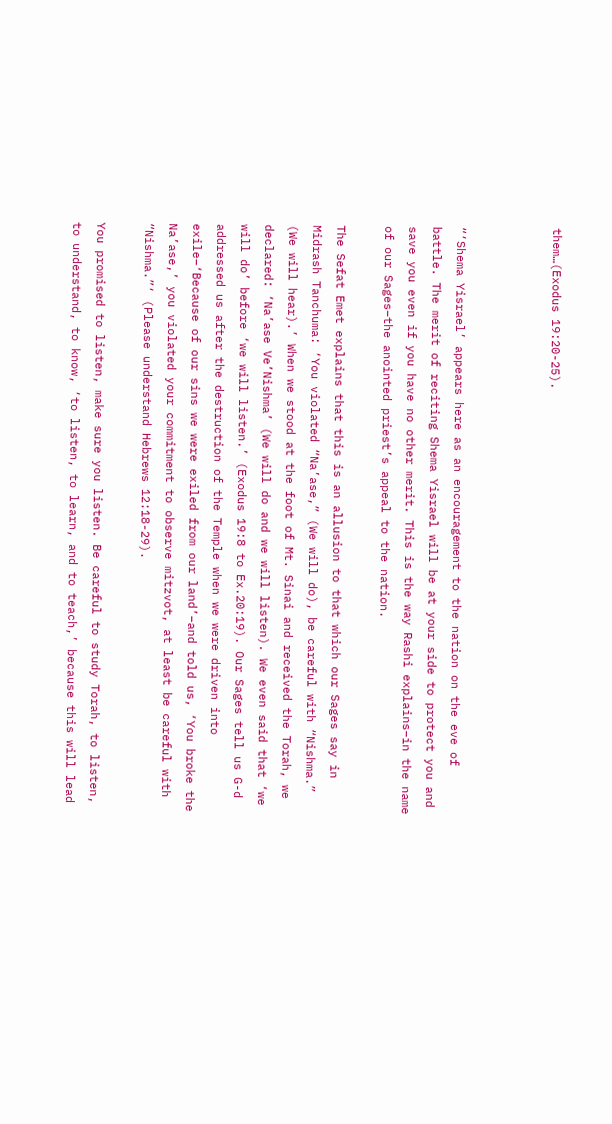them…(Exodus 19:20-25).



“‘Shema Yisrael’ appears here as an encouragement to the nation on the eve of battle. The merit of reciting Shema Yisrael will be at your side to protect you and save you even if you have no other merit. This is the way Rashi explains–in the name of our Sages–the anointed priest’s appeal to the nation.

The Sefat Emet explains that this is an allusion to that which our Sages say in Midrash Tanchuma: ‘You violated “Na’ase,” (We will do), be careful with “Nishma.” (We will hear).’ When we stood at the foot of Mt. Sinai and received the Torah, we declared: ‘Na’ase Ve’Nishma’ (We will do and we will listen). We even said that ‘we will do’ before ‘we will listen.’ (Exodus 19:8 to Ex.20:19). Our Sages tell us G-d addressed us after the destruction of the Temple when we were driven into exile–‘Because of our sins we were exiled from our land’–and told us, ‘You broke the Na’ase,’ you violated your commitment to observe mitzvot, at least be careful with “Nishma.”‘ (Please understand Hebrews 12:18-29).

You promised to listen, make sure you listen. Be careful to study Torah, to listen, to understand, to know, ‘to listen, to learn, and to teach,’ because this will lead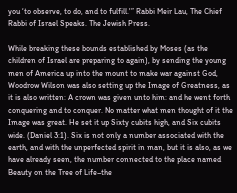you ‘to observe, to do, and to fulfill.'” Rabbi Meir Lau, The Chief Rabbi of Israel Speaks. The Jewish Press.

While breaking these bounds established by Moses (as the children of Israel are preparing to again), by sending the young men of America up into the mount to make war against God, Woodrow Wilson was also setting up the Image of Greatness, as it is also written: A crown was given unto him: and he went forth conquering and to conquer. No matter what men thought of it the Image was great. He set it up Sixty cubits high, and Six cubits wide. (Daniel 3:1). Six is not only a number associated with the earth, and with the unperfected spirit in man, but it is also, as we have already seen, the number connected to the place named Beauty on the Tree of Life–the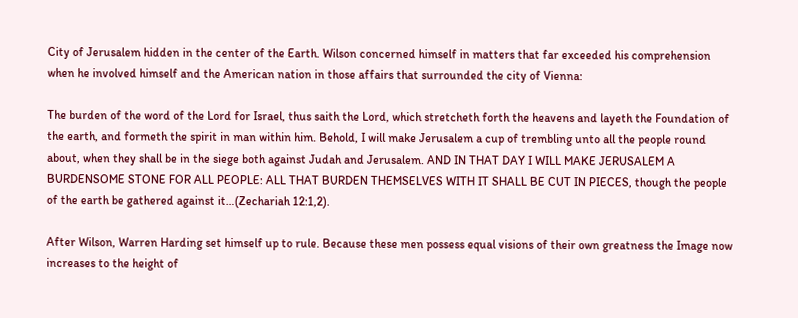City of Jerusalem hidden in the center of the Earth. Wilson concerned himself in matters that far exceeded his comprehension when he involved himself and the American nation in those affairs that surrounded the city of Vienna:

The burden of the word of the Lord for Israel, thus saith the Lord, which stretcheth forth the heavens and layeth the Foundation of the earth, and formeth the spirit in man within him. Behold, I will make Jerusalem a cup of trembling unto all the people round about, when they shall be in the siege both against Judah and Jerusalem. AND IN THAT DAY I WILL MAKE JERUSALEM A BURDENSOME STONE FOR ALL PEOPLE: ALL THAT BURDEN THEMSELVES WITH IT SHALL BE CUT IN PIECES, though the people of the earth be gathered against it…(Zechariah 12:1,2).

After Wilson, Warren Harding set himself up to rule. Because these men possess equal visions of their own greatness the Image now increases to the height of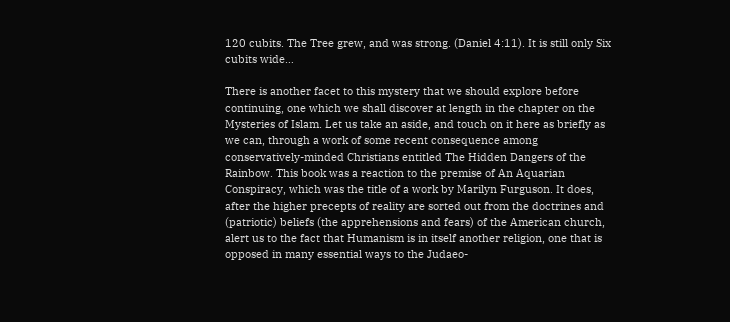120 cubits. The Tree grew, and was strong. (Daniel 4:11). It is still only Six cubits wide…

There is another facet to this mystery that we should explore before continuing, one which we shall discover at length in the chapter on the Mysteries of Islam. Let us take an aside, and touch on it here as briefly as we can, through a work of some recent consequence among conservatively-minded Christians entitled The Hidden Dangers of the Rainbow. This book was a reaction to the premise of An Aquarian Conspiracy, which was the title of a work by Marilyn Furguson. It does, after the higher precepts of reality are sorted out from the doctrines and (patriotic) beliefs (the apprehensions and fears) of the American church, alert us to the fact that Humanism is in itself another religion, one that is opposed in many essential ways to the Judaeo-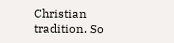Christian tradition. So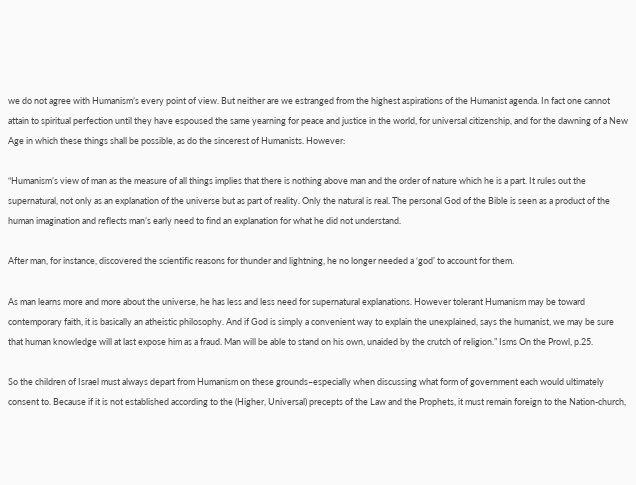we do not agree with Humanism’s every point of view. But neither are we estranged from the highest aspirations of the Humanist agenda. In fact one cannot attain to spiritual perfection until they have espoused the same yearning for peace and justice in the world, for universal citizenship, and for the dawning of a New Age in which these things shall be possible, as do the sincerest of Humanists. However:

“Humanism’s view of man as the measure of all things implies that there is nothing above man and the order of nature which he is a part. It rules out the supernatural, not only as an explanation of the universe but as part of reality. Only the natural is real. The personal God of the Bible is seen as a product of the human imagination and reflects man’s early need to find an explanation for what he did not understand.

After man, for instance, discovered the scientific reasons for thunder and lightning, he no longer needed a ‘god’ to account for them.

As man learns more and more about the universe, he has less and less need for supernatural explanations. However tolerant Humanism may be toward contemporary faith, it is basically an atheistic philosophy. And if God is simply a convenient way to explain the unexplained, says the humanist, we may be sure that human knowledge will at last expose him as a fraud. Man will be able to stand on his own, unaided by the crutch of religion.” Isms On the Prowl, p.25.

So the children of Israel must always depart from Humanism on these grounds–especially when discussing what form of government each would ultimately consent to. Because if it is not established according to the (Higher, Universal) precepts of the Law and the Prophets, it must remain foreign to the Nation-church,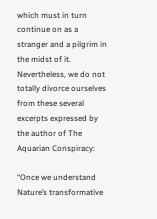which must in turn continue on as a stranger and a pilgrim in the midst of it. Nevertheless, we do not totally divorce ourselves from these several excerpts expressed by the author of The Aquarian Conspiracy:

“Once we understand Nature’s transformative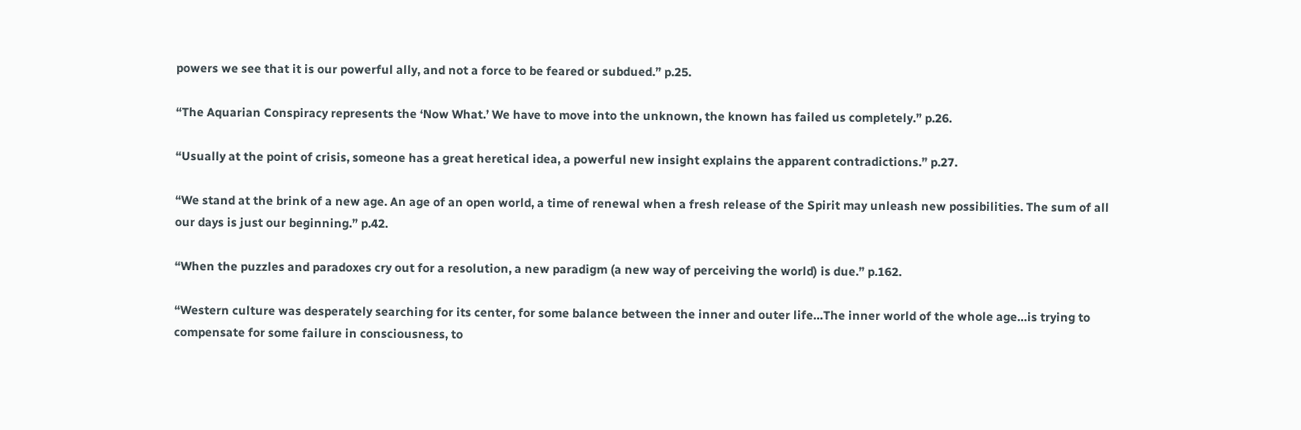powers we see that it is our powerful ally, and not a force to be feared or subdued.” p.25.

“The Aquarian Conspiracy represents the ‘Now What.’ We have to move into the unknown, the known has failed us completely.” p.26.

“Usually at the point of crisis, someone has a great heretical idea, a powerful new insight explains the apparent contradictions.” p.27.

“We stand at the brink of a new age. An age of an open world, a time of renewal when a fresh release of the Spirit may unleash new possibilities. The sum of all our days is just our beginning.” p.42.

“When the puzzles and paradoxes cry out for a resolution, a new paradigm (a new way of perceiving the world) is due.” p.162.

“Western culture was desperately searching for its center, for some balance between the inner and outer life…The inner world of the whole age…is trying to compensate for some failure in consciousness, to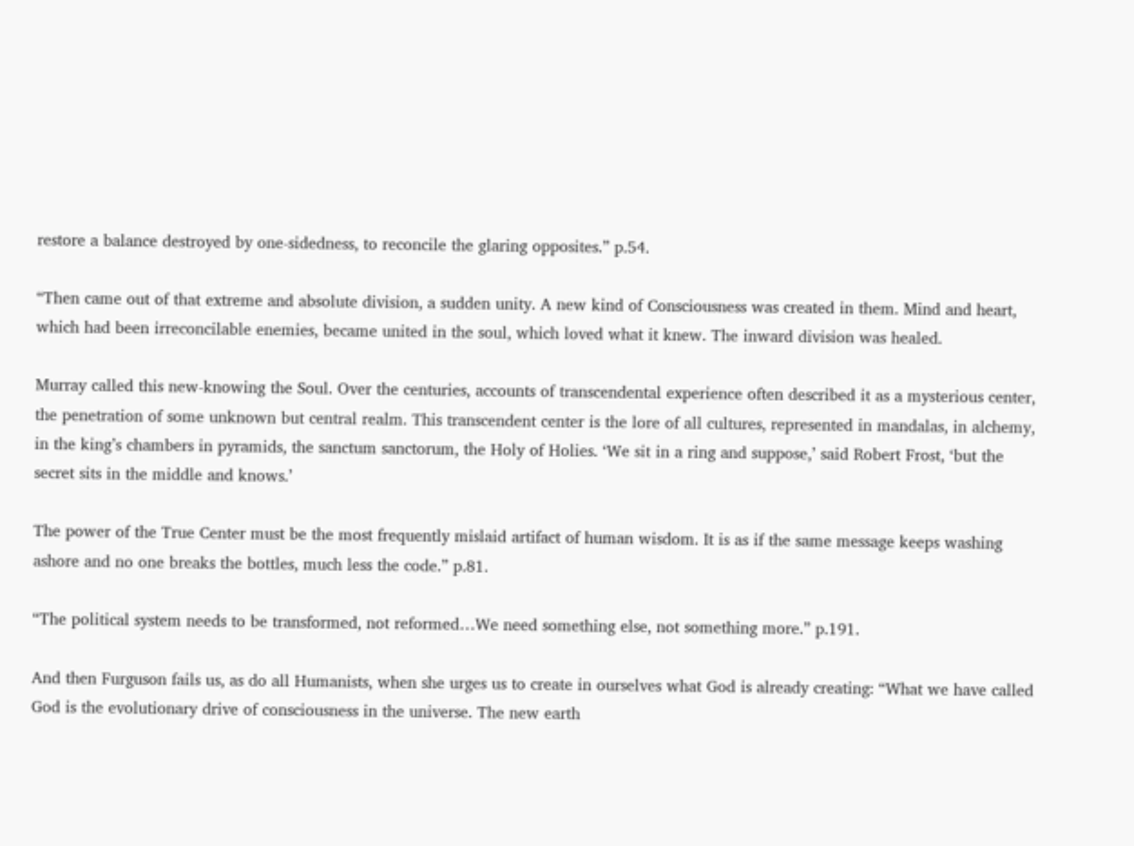restore a balance destroyed by one-sidedness, to reconcile the glaring opposites.” p.54.

“Then came out of that extreme and absolute division, a sudden unity. A new kind of Consciousness was created in them. Mind and heart, which had been irreconcilable enemies, became united in the soul, which loved what it knew. The inward division was healed.

Murray called this new-knowing the Soul. Over the centuries, accounts of transcendental experience often described it as a mysterious center, the penetration of some unknown but central realm. This transcendent center is the lore of all cultures, represented in mandalas, in alchemy, in the king’s chambers in pyramids, the sanctum sanctorum, the Holy of Holies. ‘We sit in a ring and suppose,’ said Robert Frost, ‘but the secret sits in the middle and knows.’

The power of the True Center must be the most frequently mislaid artifact of human wisdom. It is as if the same message keeps washing ashore and no one breaks the bottles, much less the code.” p.81.

“The political system needs to be transformed, not reformed…We need something else, not something more.” p.191.

And then Furguson fails us, as do all Humanists, when she urges us to create in ourselves what God is already creating: “What we have called God is the evolutionary drive of consciousness in the universe. The new earth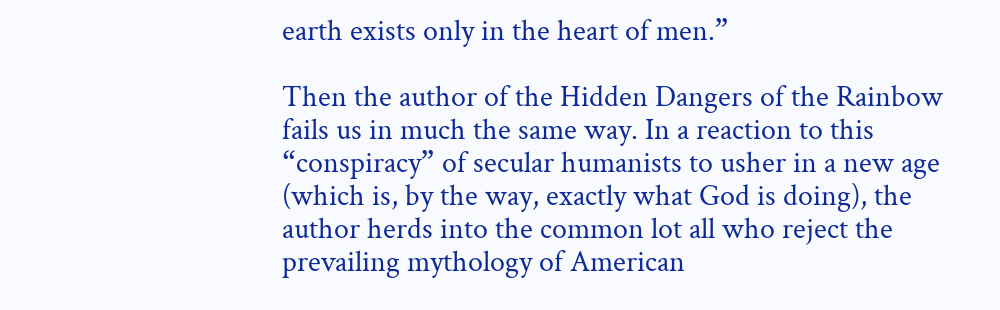earth exists only in the heart of men.”

Then the author of the Hidden Dangers of the Rainbow fails us in much the same way. In a reaction to this “conspiracy” of secular humanists to usher in a new age (which is, by the way, exactly what God is doing), the author herds into the common lot all who reject the prevailing mythology of American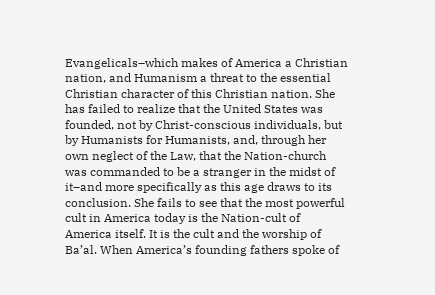Evangelicals–which makes of America a Christian nation, and Humanism a threat to the essential Christian character of this Christian nation. She has failed to realize that the United States was founded, not by Christ-conscious individuals, but by Humanists for Humanists, and, through her own neglect of the Law, that the Nation-church was commanded to be a stranger in the midst of it–and more specifically as this age draws to its conclusion. She fails to see that the most powerful cult in America today is the Nation-cult of America itself. It is the cult and the worship of Ba’al. When America’s founding fathers spoke of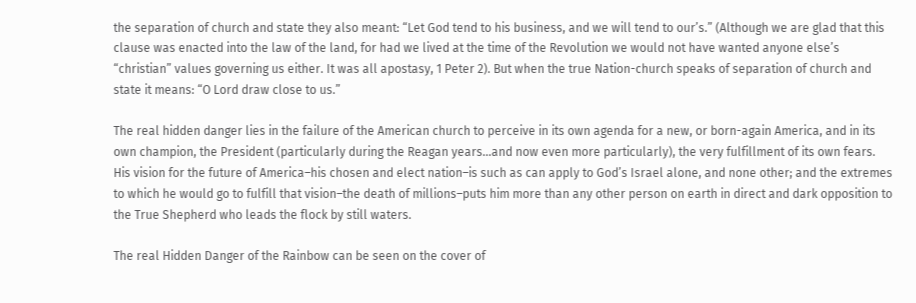the separation of church and state they also meant: “Let God tend to his business, and we will tend to our’s.” (Although we are glad that this clause was enacted into the law of the land, for had we lived at the time of the Revolution we would not have wanted anyone else’s “christian” values governing us either. It was all apostasy, 1 Peter 2). But when the true Nation-church speaks of separation of church and state it means: “O Lord draw close to us.”

The real hidden danger lies in the failure of the American church to perceive in its own agenda for a new, or born-again America, and in its own champion, the President (particularly during the Reagan years…and now even more particularly), the very fulfillment of its own fears. His vision for the future of America–his chosen and elect nation–is such as can apply to God’s Israel alone, and none other; and the extremes to which he would go to fulfill that vision–the death of millions–puts him more than any other person on earth in direct and dark opposition to the True Shepherd who leads the flock by still waters.

The real Hidden Danger of the Rainbow can be seen on the cover of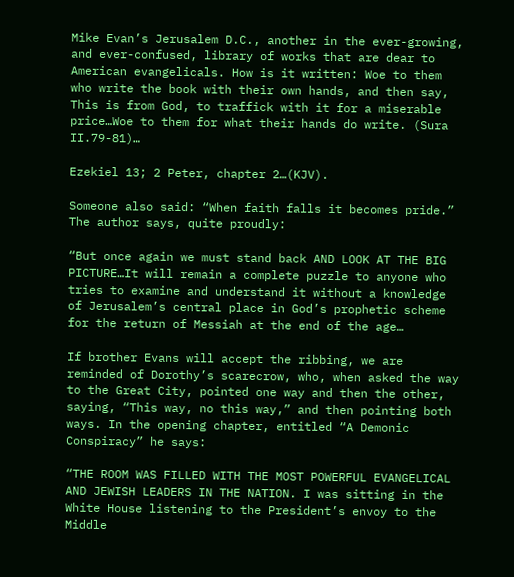Mike Evan’s Jerusalem D.C., another in the ever-growing, and ever-confused, library of works that are dear to American evangelicals. How is it written: Woe to them who write the book with their own hands, and then say, This is from God, to traffick with it for a miserable price…Woe to them for what their hands do write. (Sura II.79-81)…

Ezekiel 13; 2 Peter, chapter 2…(KJV).

Someone also said: “When faith falls it becomes pride.” The author says, quite proudly:

“But once again we must stand back AND LOOK AT THE BIG PICTURE…It will remain a complete puzzle to anyone who tries to examine and understand it without a knowledge of Jerusalem’s central place in God’s prophetic scheme for the return of Messiah at the end of the age…

If brother Evans will accept the ribbing, we are reminded of Dorothy’s scarecrow, who, when asked the way to the Great City, pointed one way and then the other, saying, “This way, no this way,” and then pointing both ways. In the opening chapter, entitled “A Demonic Conspiracy” he says:

“THE ROOM WAS FILLED WITH THE MOST POWERFUL EVANGELICAL AND JEWISH LEADERS IN THE NATION. I was sitting in the White House listening to the President’s envoy to the Middle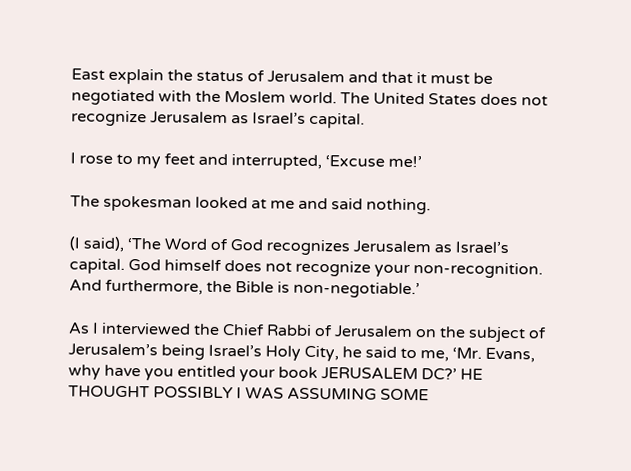East explain the status of Jerusalem and that it must be negotiated with the Moslem world. The United States does not recognize Jerusalem as Israel’s capital.

I rose to my feet and interrupted, ‘Excuse me!’

The spokesman looked at me and said nothing.

(I said), ‘The Word of God recognizes Jerusalem as Israel’s capital. God himself does not recognize your non-recognition. And furthermore, the Bible is non-negotiable.’

As I interviewed the Chief Rabbi of Jerusalem on the subject of Jerusalem’s being Israel’s Holy City, he said to me, ‘Mr. Evans, why have you entitled your book JERUSALEM DC?’ HE THOUGHT POSSIBLY I WAS ASSUMING SOME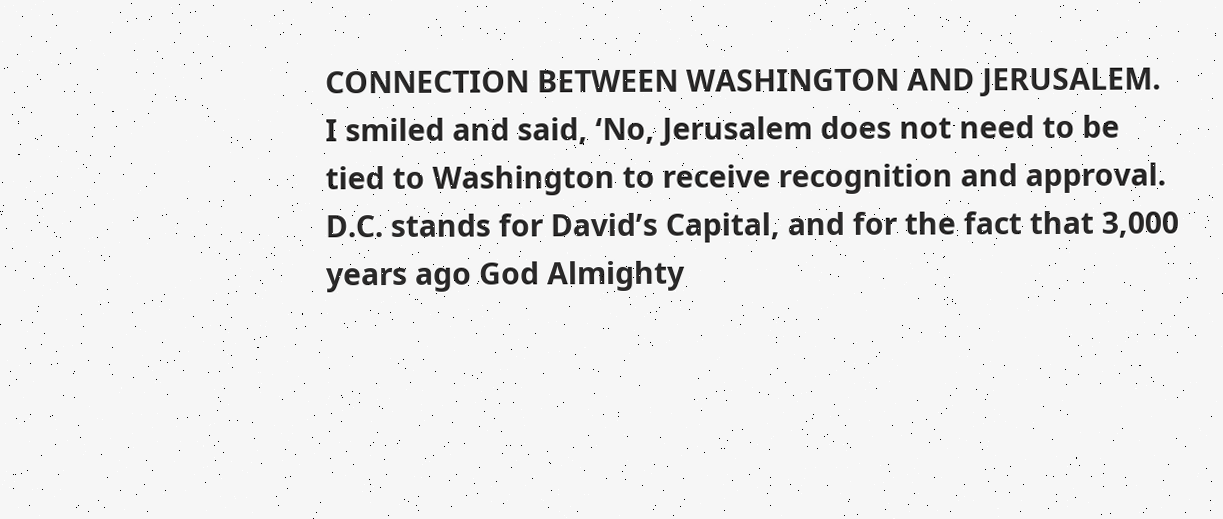CONNECTION BETWEEN WASHINGTON AND JERUSALEM. I smiled and said, ‘No, Jerusalem does not need to be tied to Washington to receive recognition and approval. D.C. stands for David’s Capital, and for the fact that 3,000 years ago God Almighty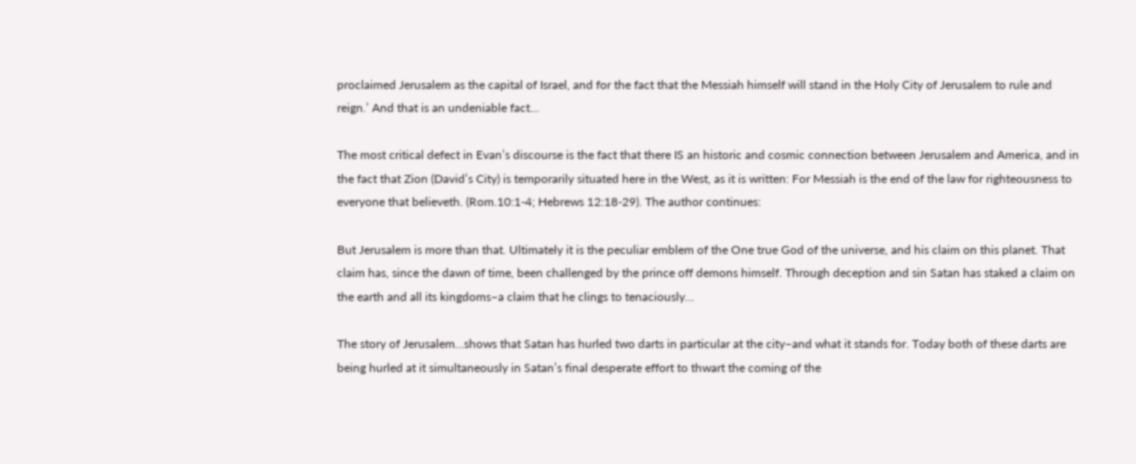proclaimed Jerusalem as the capital of Israel, and for the fact that the Messiah himself will stand in the Holy City of Jerusalem to rule and reign.’ And that is an undeniable fact…

The most critical defect in Evan’s discourse is the fact that there IS an historic and cosmic connection between Jerusalem and America, and in the fact that Zion (David’s City) is temporarily situated here in the West, as it is written: For Messiah is the end of the law for righteousness to everyone that believeth. (Rom.10:1-4; Hebrews 12:18-29). The author continues:

But Jerusalem is more than that. Ultimately it is the peculiar emblem of the One true God of the universe, and his claim on this planet. That claim has, since the dawn of time, been challenged by the prince off demons himself. Through deception and sin Satan has staked a claim on the earth and all its kingdoms–a claim that he clings to tenaciously…

The story of Jerusalem…shows that Satan has hurled two darts in particular at the city–and what it stands for. Today both of these darts are being hurled at it simultaneously in Satan’s final desperate effort to thwart the coming of the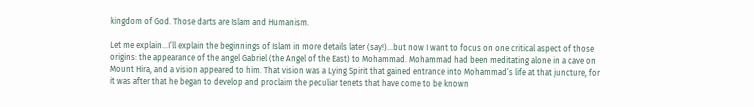kingdom of God. Those darts are Islam and Humanism.

Let me explain…I’ll explain the beginnings of Islam in more details later (say!)…but now I want to focus on one critical aspect of those origins: the appearance of the angel Gabriel (the Angel of the East) to Mohammad. Mohammad had been meditating alone in a cave on Mount Hira, and a vision appeared to him. That vision was a Lying Spirit that gained entrance into Mohammad’s life at that juncture, for it was after that he began to develop and proclaim the peculiar tenets that have come to be known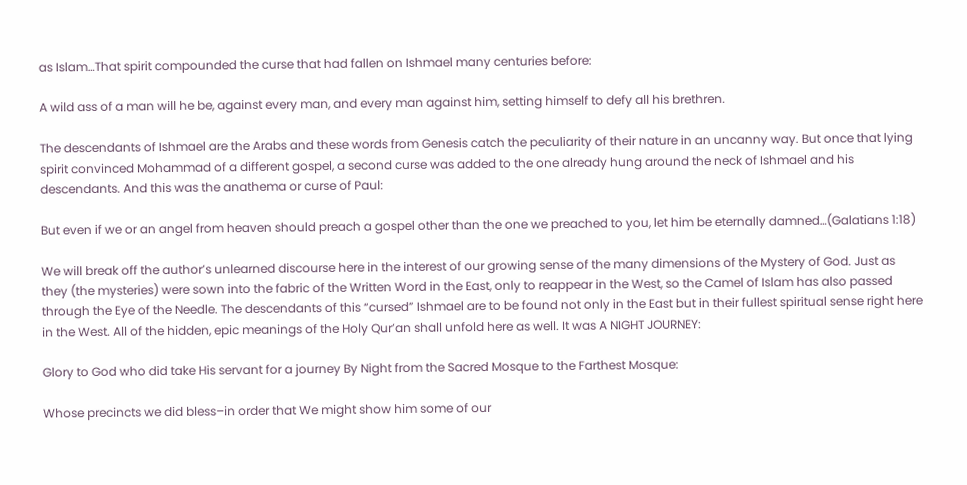as Islam…That spirit compounded the curse that had fallen on Ishmael many centuries before:

A wild ass of a man will he be, against every man, and every man against him, setting himself to defy all his brethren.

The descendants of Ishmael are the Arabs and these words from Genesis catch the peculiarity of their nature in an uncanny way. But once that lying spirit convinced Mohammad of a different gospel, a second curse was added to the one already hung around the neck of Ishmael and his descendants. And this was the anathema or curse of Paul:

But even if we or an angel from heaven should preach a gospel other than the one we preached to you, let him be eternally damned…(Galatians 1:18)

We will break off the author’s unlearned discourse here in the interest of our growing sense of the many dimensions of the Mystery of God. Just as they (the mysteries) were sown into the fabric of the Written Word in the East, only to reappear in the West, so the Camel of Islam has also passed through the Eye of the Needle. The descendants of this “cursed” Ishmael are to be found not only in the East but in their fullest spiritual sense right here in the West. All of the hidden, epic meanings of the Holy Qur’an shall unfold here as well. It was A NIGHT JOURNEY:

Glory to God who did take His servant for a journey By Night from the Sacred Mosque to the Farthest Mosque:

Whose precincts we did bless–in order that We might show him some of our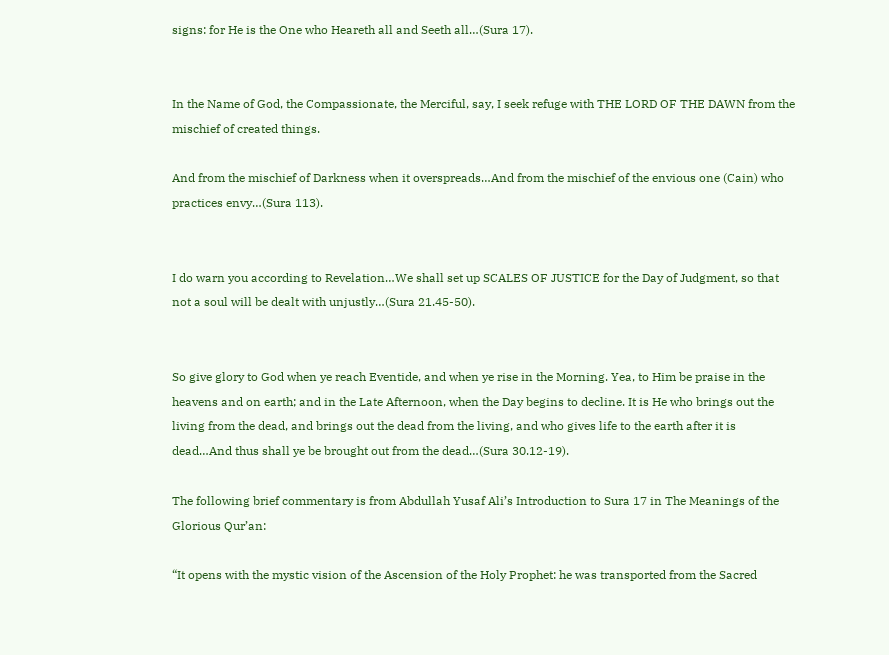signs: for He is the One who Heareth all and Seeth all…(Sura 17).


In the Name of God, the Compassionate, the Merciful, say, I seek refuge with THE LORD OF THE DAWN from the mischief of created things.

And from the mischief of Darkness when it overspreads…And from the mischief of the envious one (Cain) who practices envy…(Sura 113).


I do warn you according to Revelation…We shall set up SCALES OF JUSTICE for the Day of Judgment, so that not a soul will be dealt with unjustly…(Sura 21.45-50).


So give glory to God when ye reach Eventide, and when ye rise in the Morning. Yea, to Him be praise in the heavens and on earth; and in the Late Afternoon, when the Day begins to decline. It is He who brings out the living from the dead, and brings out the dead from the living, and who gives life to the earth after it is dead…And thus shall ye be brought out from the dead…(Sura 30.12-19).

The following brief commentary is from Abdullah Yusaf Ali’s Introduction to Sura 17 in The Meanings of the Glorious Qur’an:

“It opens with the mystic vision of the Ascension of the Holy Prophet: he was transported from the Sacred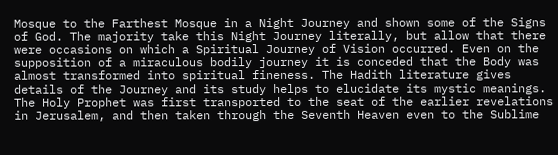Mosque to the Farthest Mosque in a Night Journey and shown some of the Signs of God. The majority take this Night Journey literally, but allow that there were occasions on which a Spiritual Journey of Vision occurred. Even on the supposition of a miraculous bodily journey it is conceded that the Body was almost transformed into spiritual fineness. The Hadith literature gives details of the Journey and its study helps to elucidate its mystic meanings. The Holy Prophet was first transported to the seat of the earlier revelations in Jerusalem, and then taken through the Seventh Heaven even to the Sublime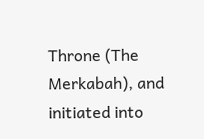Throne (The Merkabah), and initiated into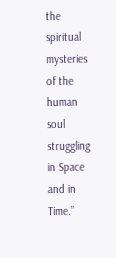the spiritual mysteries of the human soul struggling in Space and in Time.”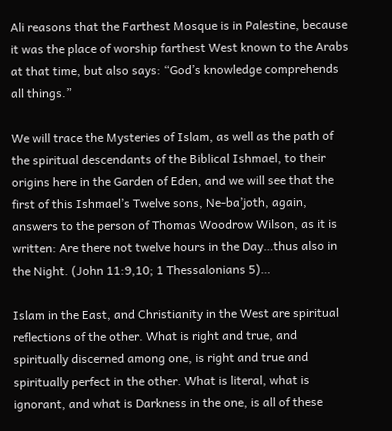Ali reasons that the Farthest Mosque is in Palestine, because it was the place of worship farthest West known to the Arabs at that time, but also says: “God’s knowledge comprehends all things.”

We will trace the Mysteries of Islam, as well as the path of the spiritual descendants of the Biblical Ishmael, to their origins here in the Garden of Eden, and we will see that the first of this Ishmael’s Twelve sons, Ne-ba’joth, again, answers to the person of Thomas Woodrow Wilson, as it is written: Are there not twelve hours in the Day…thus also in the Night. (John 11:9,10; 1 Thessalonians 5)…

Islam in the East, and Christianity in the West are spiritual reflections of the other. What is right and true, and spiritually discerned among one, is right and true and spiritually perfect in the other. What is literal, what is ignorant, and what is Darkness in the one, is all of these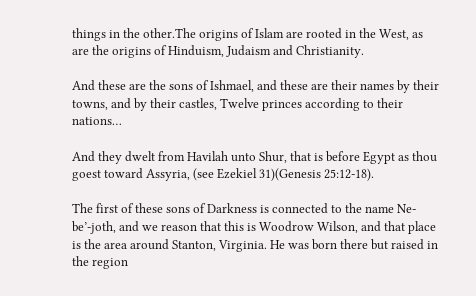things in the other.The origins of Islam are rooted in the West, as are the origins of Hinduism, Judaism and Christianity.

And these are the sons of Ishmael, and these are their names by their towns, and by their castles, Twelve princes according to their nations…

And they dwelt from Havilah unto Shur, that is before Egypt as thou goest toward Assyria, (see Ezekiel 31)(Genesis 25:12-18).

The first of these sons of Darkness is connected to the name Ne-be’-joth, and we reason that this is Woodrow Wilson, and that place is the area around Stanton, Virginia. He was born there but raised in the region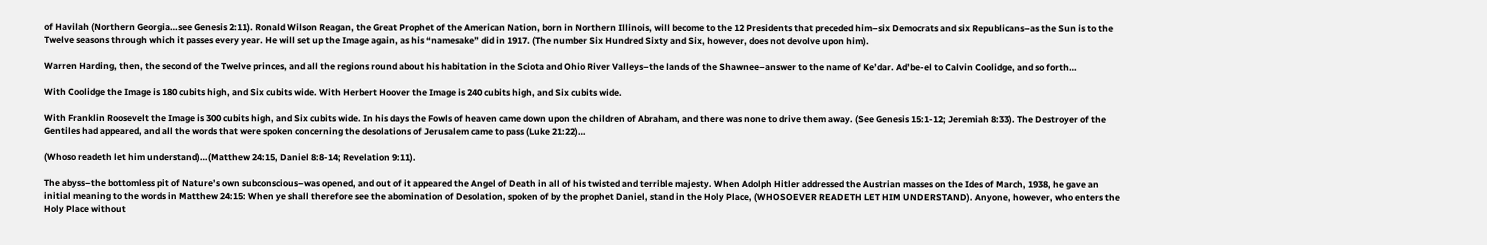of Havilah (Northern Georgia…see Genesis 2:11). Ronald Wilson Reagan, the Great Prophet of the American Nation, born in Northern Illinois, will become to the 12 Presidents that preceded him–six Democrats and six Republicans–as the Sun is to the Twelve seasons through which it passes every year. He will set up the Image again, as his “namesake” did in 1917. (The number Six Hundred Sixty and Six, however, does not devolve upon him).

Warren Harding, then, the second of the Twelve princes, and all the regions round about his habitation in the Sciota and Ohio River Valleys–the lands of the Shawnee–answer to the name of Ke’dar. Ad’be-el to Calvin Coolidge, and so forth…

With Coolidge the Image is 180 cubits high, and Six cubits wide. With Herbert Hoover the Image is 240 cubits high, and Six cubits wide.

With Franklin Roosevelt the Image is 300 cubits high, and Six cubits wide. In his days the Fowls of heaven came down upon the children of Abraham, and there was none to drive them away. (See Genesis 15:1-12; Jeremiah 8:33). The Destroyer of the Gentiles had appeared, and all the words that were spoken concerning the desolations of Jerusalem came to pass (Luke 21:22)…

(Whoso readeth let him understand)…(Matthew 24:15, Daniel 8:8-14; Revelation 9:11).

The abyss–the bottomless pit of Nature’s own subconscious–was opened, and out of it appeared the Angel of Death in all of his twisted and terrible majesty. When Adolph Hitler addressed the Austrian masses on the Ides of March, 1938, he gave an initial meaning to the words in Matthew 24:15: When ye shall therefore see the abomination of Desolation, spoken of by the prophet Daniel, stand in the Holy Place, (WHOSOEVER READETH LET HIM UNDERSTAND). Anyone, however, who enters the Holy Place without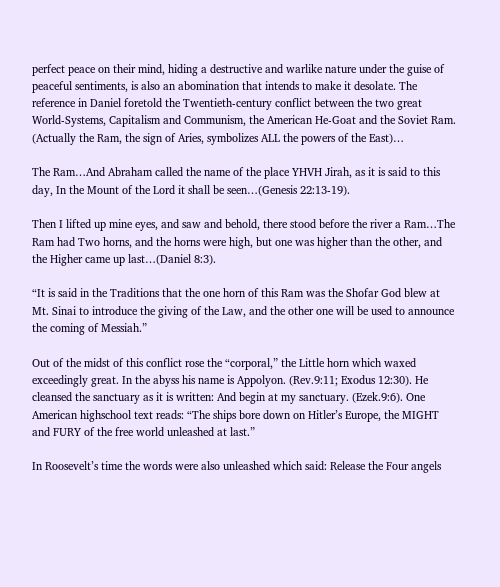perfect peace on their mind, hiding a destructive and warlike nature under the guise of peaceful sentiments, is also an abomination that intends to make it desolate. The reference in Daniel foretold the Twentieth-century conflict between the two great World-Systems, Capitalism and Communism, the American He-Goat and the Soviet Ram. (Actually the Ram, the sign of Aries, symbolizes ALL the powers of the East)…

The Ram…And Abraham called the name of the place YHVH Jirah, as it is said to this day, In the Mount of the Lord it shall be seen…(Genesis 22:13-19).

Then I lifted up mine eyes, and saw and behold, there stood before the river a Ram…The Ram had Two horns, and the horns were high, but one was higher than the other, and the Higher came up last…(Daniel 8:3).

“It is said in the Traditions that the one horn of this Ram was the Shofar God blew at Mt. Sinai to introduce the giving of the Law, and the other one will be used to announce the coming of Messiah.”

Out of the midst of this conflict rose the “corporal,” the Little horn which waxed exceedingly great. In the abyss his name is Appolyon. (Rev.9:11; Exodus 12:30). He cleansed the sanctuary as it is written: And begin at my sanctuary. (Ezek.9:6). One American highschool text reads: “The ships bore down on Hitler’s Europe, the MIGHT and FURY of the free world unleashed at last.”

In Roosevelt’s time the words were also unleashed which said: Release the Four angels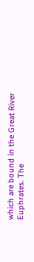which are bound in the Great River Euphrates. The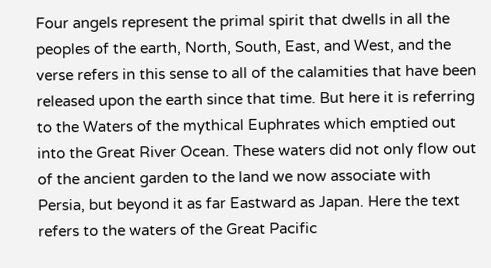Four angels represent the primal spirit that dwells in all the peoples of the earth, North, South, East, and West, and the verse refers in this sense to all of the calamities that have been released upon the earth since that time. But here it is referring to the Waters of the mythical Euphrates which emptied out into the Great River Ocean. These waters did not only flow out of the ancient garden to the land we now associate with Persia, but beyond it as far Eastward as Japan. Here the text refers to the waters of the Great Pacific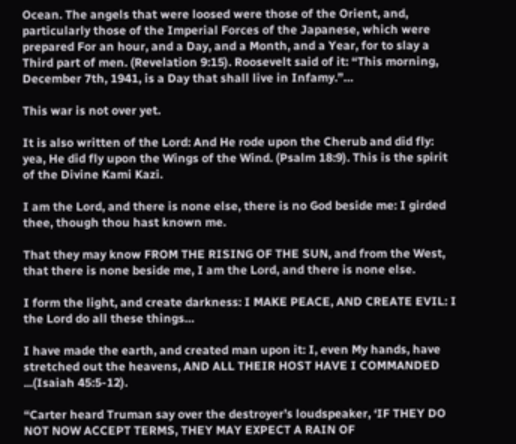Ocean. The angels that were loosed were those of the Orient, and, particularly those of the Imperial Forces of the Japanese, which were prepared For an hour, and a Day, and a Month, and a Year, for to slay a Third part of men. (Revelation 9:15). Roosevelt said of it: “This morning, December 7th, 1941, is a Day that shall live in Infamy.”…

This war is not over yet.

It is also written of the Lord: And He rode upon the Cherub and did fly: yea, He did fly upon the Wings of the Wind. (Psalm 18:9). This is the spirit of the Divine Kami Kazi.

I am the Lord, and there is none else, there is no God beside me: I girded thee, though thou hast known me.

That they may know FROM THE RISING OF THE SUN, and from the West, that there is none beside me, I am the Lord, and there is none else.

I form the light, and create darkness: I MAKE PEACE, AND CREATE EVIL: I the Lord do all these things…

I have made the earth, and created man upon it: I, even My hands, have stretched out the heavens, AND ALL THEIR HOST HAVE I COMMANDED ...(Isaiah 45:5-12).

“Carter heard Truman say over the destroyer’s loudspeaker, ‘IF THEY DO NOT NOW ACCEPT TERMS, THEY MAY EXPECT A RAIN OF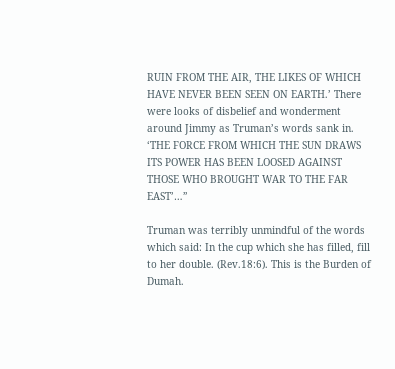RUIN FROM THE AIR, THE LIKES OF WHICH HAVE NEVER BEEN SEEN ON EARTH.’ There were looks of disbelief and wonderment around Jimmy as Truman’s words sank in. ‘THE FORCE FROM WHICH THE SUN DRAWS ITS POWER HAS BEEN LOOSED AGAINST THOSE WHO BROUGHT WAR TO THE FAR EAST’…”

Truman was terribly unmindful of the words which said: In the cup which she has filled, fill to her double. (Rev.18:6). This is the Burden of Dumah.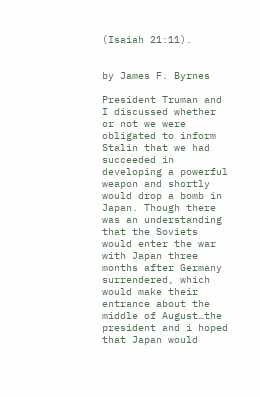(Isaiah 21:11).


by James F. Byrnes

President Truman and I discussed whether or not we were obligated to inform Stalin that we had succeeded in developing a powerful weapon and shortly would drop a bomb in Japan. Though there was an understanding that the Soviets would enter the war with Japan three months after Germany surrendered, which would make their entrance about the middle of August…the president and i hoped that Japan would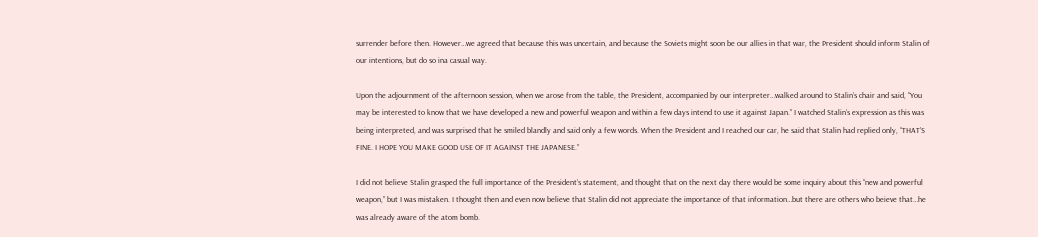surrender before then. However…we agreed that because this was uncertain, and because the Soviets might soon be our allies in that war, the President should inform Stalin of our intentions, but do so ina casual way.

Upon the adjournment of the afternoon session, when we arose from the table, the President, accompanied by our interpreter…walked around to Stalin’s chair and said, “You may be interested to know that we have developed a new and powerful weapon and within a few days intend to use it against Japan.” I watched Stalin’s expression as this was being interpreted, and was surprised that he smiled blandly and said only a few words. When the President and I reached our car, he said that Stalin had replied only, “THAT’S FINE. I HOPE YOU MAKE GOOD USE OF IT AGAINST THE JAPANESE.”

I did not believe Stalin grasped the full importance of the President’s statement, and thought that on the next day there would be some inquiry about this “new and powerful weapon,” but I was mistaken. I thought then and even now believe that Stalin did not appreciate the importance of that information…but there are others who beieve that…he was already aware of the atom bomb.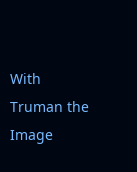With Truman the Image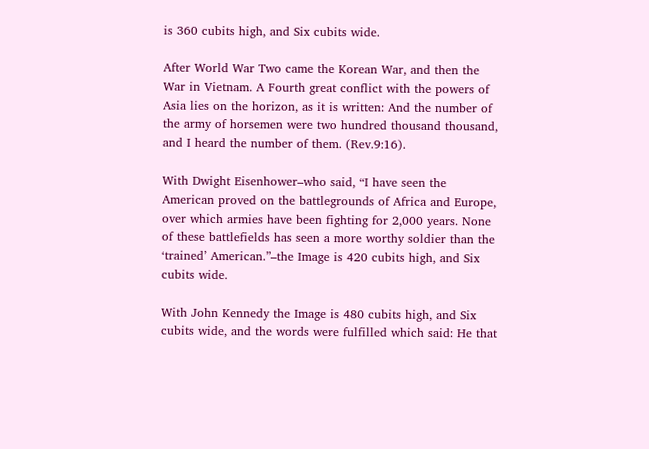is 360 cubits high, and Six cubits wide.

After World War Two came the Korean War, and then the War in Vietnam. A Fourth great conflict with the powers of Asia lies on the horizon, as it is written: And the number of the army of horsemen were two hundred thousand thousand, and I heard the number of them. (Rev.9:16).

With Dwight Eisenhower–who said, “I have seen the American proved on the battlegrounds of Africa and Europe, over which armies have been fighting for 2,000 years. None of these battlefields has seen a more worthy soldier than the ‘trained’ American.”–the Image is 420 cubits high, and Six cubits wide.

With John Kennedy the Image is 480 cubits high, and Six cubits wide, and the words were fulfilled which said: He that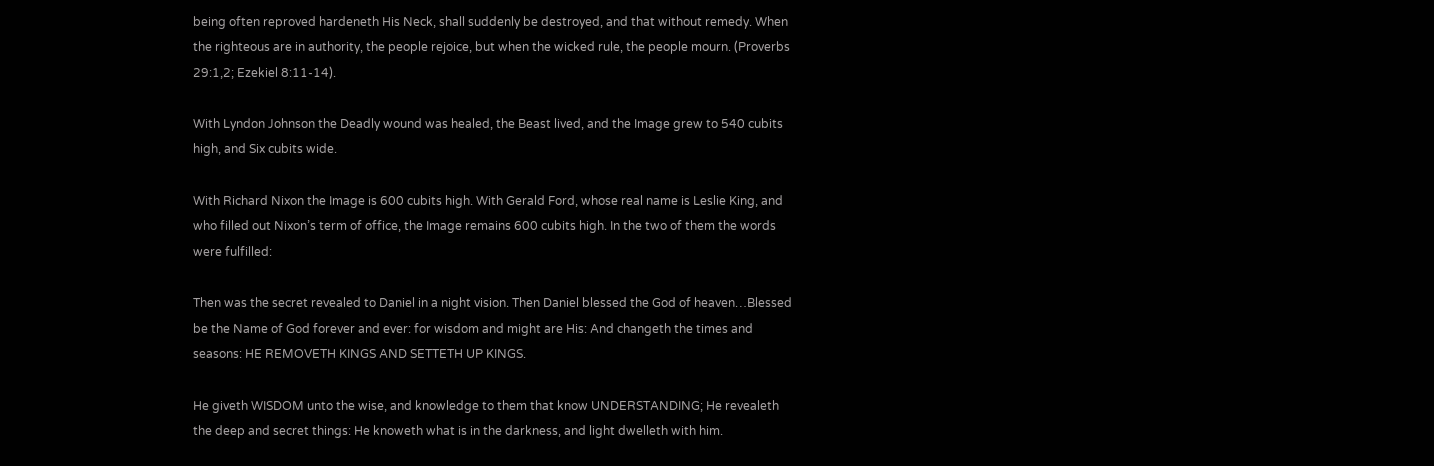being often reproved hardeneth His Neck, shall suddenly be destroyed, and that without remedy. When the righteous are in authority, the people rejoice, but when the wicked rule, the people mourn. (Proverbs 29:1,2; Ezekiel 8:11-14).

With Lyndon Johnson the Deadly wound was healed, the Beast lived, and the Image grew to 540 cubits high, and Six cubits wide.

With Richard Nixon the Image is 600 cubits high. With Gerald Ford, whose real name is Leslie King, and who filled out Nixon’s term of office, the Image remains 600 cubits high. In the two of them the words were fulfilled:

Then was the secret revealed to Daniel in a night vision. Then Daniel blessed the God of heaven…Blessed be the Name of God forever and ever: for wisdom and might are His: And changeth the times and seasons: HE REMOVETH KINGS AND SETTETH UP KINGS.

He giveth WISDOM unto the wise, and knowledge to them that know UNDERSTANDING; He revealeth the deep and secret things: He knoweth what is in the darkness, and light dwelleth with him.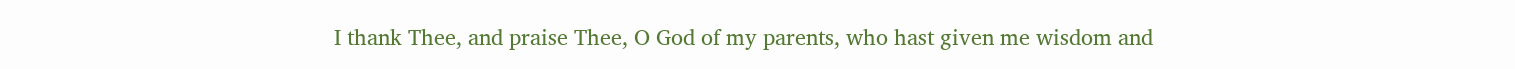I thank Thee, and praise Thee, O God of my parents, who hast given me wisdom and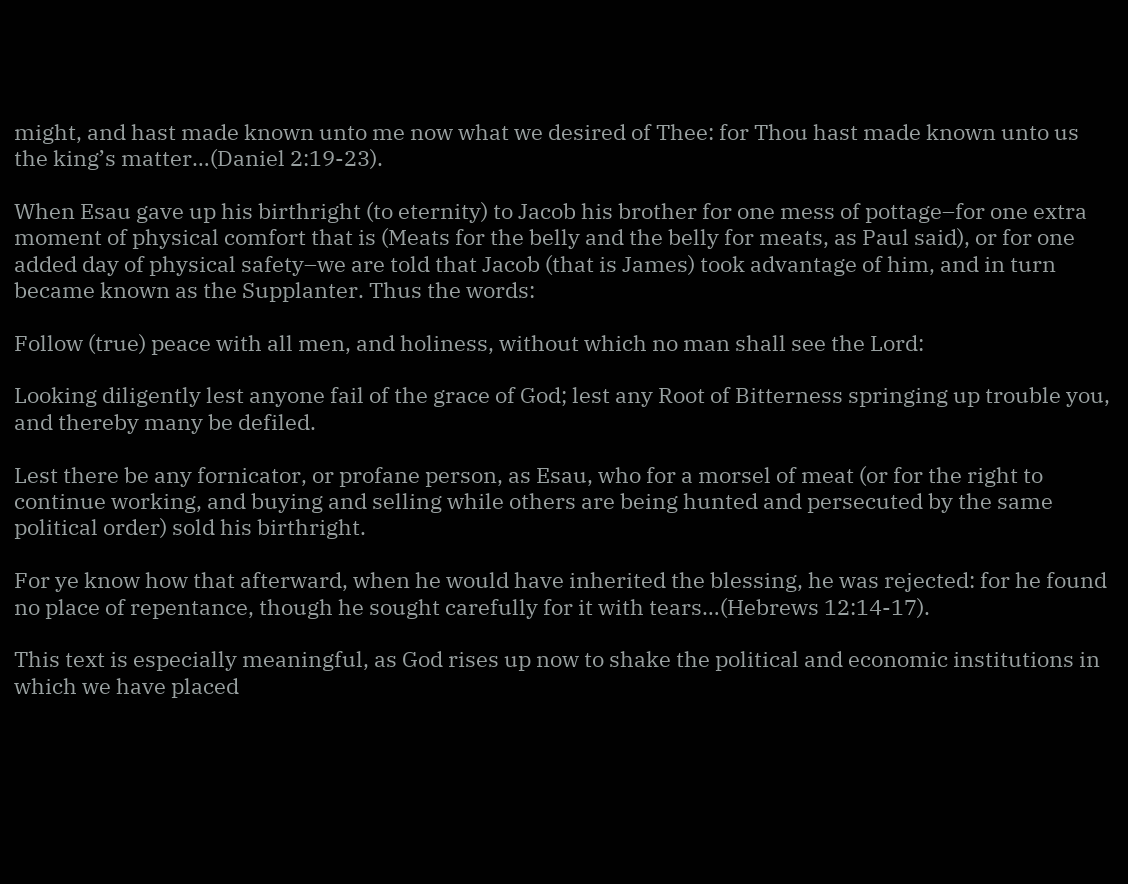might, and hast made known unto me now what we desired of Thee: for Thou hast made known unto us the king’s matter…(Daniel 2:19-23).

When Esau gave up his birthright (to eternity) to Jacob his brother for one mess of pottage–for one extra moment of physical comfort that is (Meats for the belly and the belly for meats, as Paul said), or for one added day of physical safety–we are told that Jacob (that is James) took advantage of him, and in turn became known as the Supplanter. Thus the words:

Follow (true) peace with all men, and holiness, without which no man shall see the Lord:

Looking diligently lest anyone fail of the grace of God; lest any Root of Bitterness springing up trouble you, and thereby many be defiled.

Lest there be any fornicator, or profane person, as Esau, who for a morsel of meat (or for the right to continue working, and buying and selling while others are being hunted and persecuted by the same political order) sold his birthright.

For ye know how that afterward, when he would have inherited the blessing, he was rejected: for he found no place of repentance, though he sought carefully for it with tears…(Hebrews 12:14-17).

This text is especially meaningful, as God rises up now to shake the political and economic institutions in which we have placed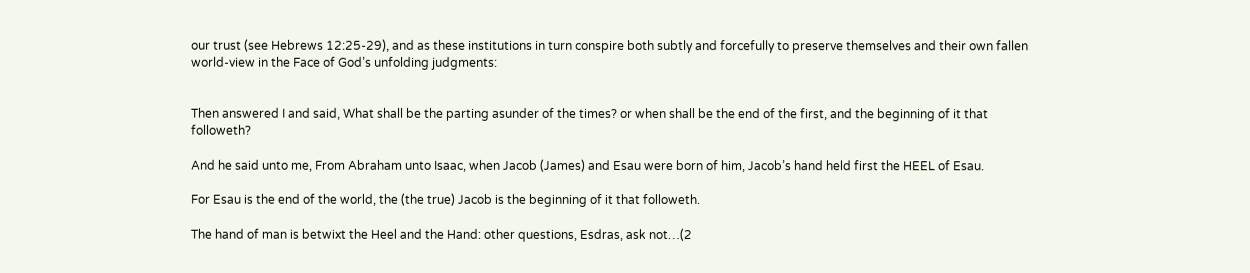our trust (see Hebrews 12:25-29), and as these institutions in turn conspire both subtly and forcefully to preserve themselves and their own fallen world-view in the Face of God’s unfolding judgments:


Then answered I and said, What shall be the parting asunder of the times? or when shall be the end of the first, and the beginning of it that followeth?

And he said unto me, From Abraham unto Isaac, when Jacob (James) and Esau were born of him, Jacob’s hand held first the HEEL of Esau.

For Esau is the end of the world, the (the true) Jacob is the beginning of it that followeth.

The hand of man is betwixt the Heel and the Hand: other questions, Esdras, ask not…(2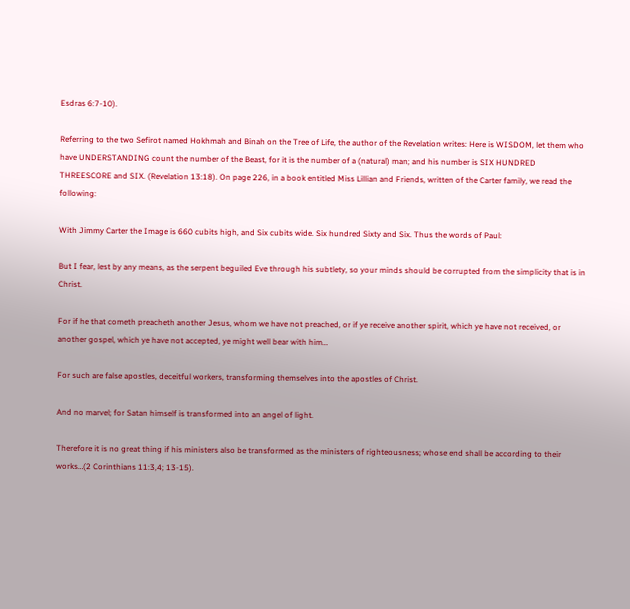Esdras 6:7-10).

Referring to the two Sefirot named Hokhmah and Binah on the Tree of Life, the author of the Revelation writes: Here is WISDOM, let them who have UNDERSTANDING count the number of the Beast, for it is the number of a (natural) man; and his number is SIX HUNDRED THREESCORE and SIX. (Revelation 13:18). On page 226, in a book entitled Miss Lillian and Friends, written of the Carter family, we read the following:

With Jimmy Carter the Image is 660 cubits high, and Six cubits wide. Six hundred Sixty and Six. Thus the words of Paul:

But I fear, lest by any means, as the serpent beguiled Eve through his subtlety, so your minds should be corrupted from the simplicity that is in Christ.

For if he that cometh preacheth another Jesus, whom we have not preached, or if ye receive another spirit, which ye have not received, or another gospel, which ye have not accepted, ye might well bear with him…

For such are false apostles, deceitful workers, transforming themselves into the apostles of Christ.

And no marvel; for Satan himself is transformed into an angel of light.

Therefore it is no great thing if his ministers also be transformed as the ministers of righteousness; whose end shall be according to their works…(2 Corinthians 11:3,4; 13-15).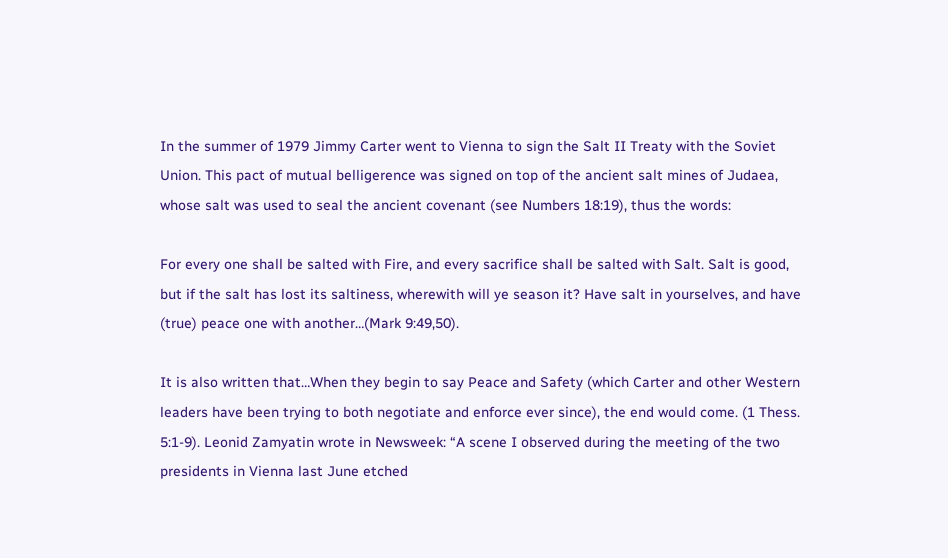In the summer of 1979 Jimmy Carter went to Vienna to sign the Salt II Treaty with the Soviet Union. This pact of mutual belligerence was signed on top of the ancient salt mines of Judaea, whose salt was used to seal the ancient covenant (see Numbers 18:19), thus the words:

For every one shall be salted with Fire, and every sacrifice shall be salted with Salt. Salt is good, but if the salt has lost its saltiness, wherewith will ye season it? Have salt in yourselves, and have (true) peace one with another…(Mark 9:49,50).

It is also written that…When they begin to say Peace and Safety (which Carter and other Western leaders have been trying to both negotiate and enforce ever since), the end would come. (1 Thess. 5:1-9). Leonid Zamyatin wrote in Newsweek: “A scene I observed during the meeting of the two presidents in Vienna last June etched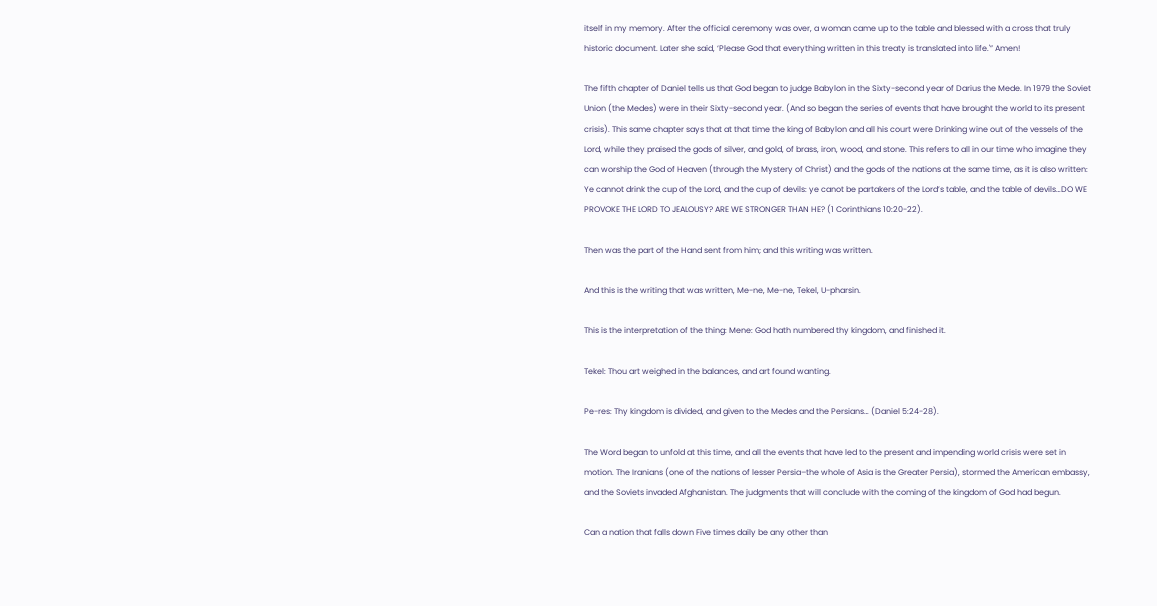itself in my memory. After the official ceremony was over, a woman came up to the table and blessed with a cross that truly historic document. Later she said, ‘Please God that everything written in this treaty is translated into life.'” Amen!

The fifth chapter of Daniel tells us that God began to judge Babylon in the Sixty-second year of Darius the Mede. In 1979 the Soviet Union (the Medes) were in their Sixty-second year. (And so began the series of events that have brought the world to its present crisis). This same chapter says that at that time the king of Babylon and all his court were Drinking wine out of the vessels of the Lord, while they praised the gods of silver, and gold, of brass, iron, wood, and stone. This refers to all in our time who imagine they can worship the God of Heaven (through the Mystery of Christ) and the gods of the nations at the same time, as it is also written: Ye cannot drink the cup of the Lord, and the cup of devils: ye canot be partakers of the Lord’s table, and the table of devils…DO WE PROVOKE THE LORD TO JEALOUSY? ARE WE STRONGER THAN HE? (1 Corinthians 10:20-22).

Then was the part of the Hand sent from him; and this writing was written.

And this is the writing that was written, Me-ne, Me-ne, Tekel, U-pharsin.

This is the interpretation of the thing: Mene: God hath numbered thy kingdom, and finished it.

Tekel: Thou art weighed in the balances, and art found wanting.

Pe-res: Thy kingdom is divided, and given to the Medes and the Persians… (Daniel 5:24-28).

The Word began to unfold at this time, and all the events that have led to the present and impending world crisis were set in motion. The Iranians (one of the nations of lesser Persia–the whole of Asia is the Greater Persia), stormed the American embassy, and the Soviets invaded Afghanistan. The judgments that will conclude with the coming of the kingdom of God had begun.

Can a nation that falls down Five times daily be any other than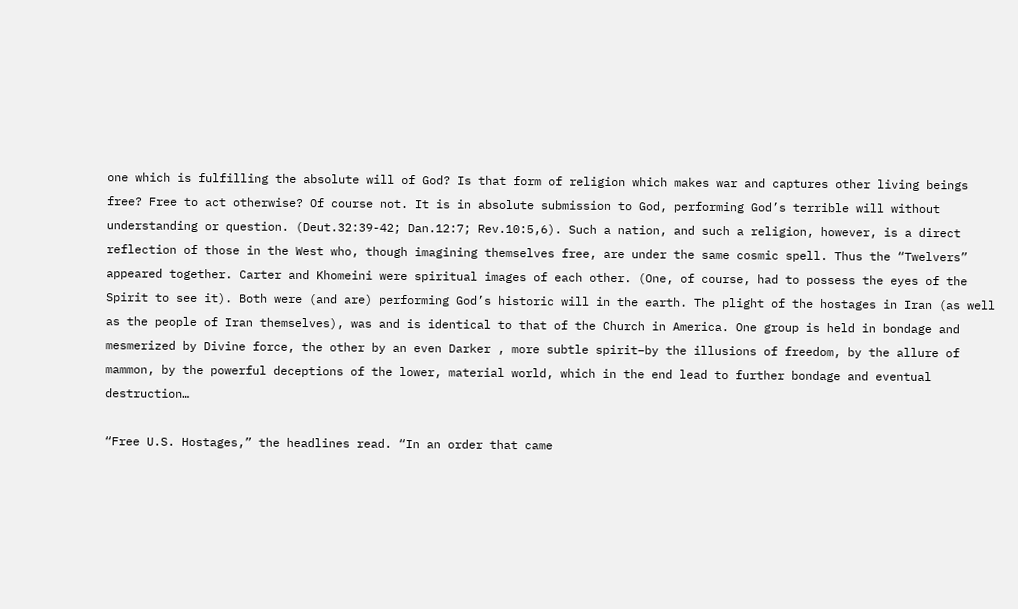one which is fulfilling the absolute will of God? Is that form of religion which makes war and captures other living beings free? Free to act otherwise? Of course not. It is in absolute submission to God, performing God’s terrible will without understanding or question. (Deut.32:39-42; Dan.12:7; Rev.10:5,6). Such a nation, and such a religion, however, is a direct reflection of those in the West who, though imagining themselves free, are under the same cosmic spell. Thus the “Twelvers” appeared together. Carter and Khomeini were spiritual images of each other. (One, of course, had to possess the eyes of the Spirit to see it). Both were (and are) performing God’s historic will in the earth. The plight of the hostages in Iran (as well as the people of Iran themselves), was and is identical to that of the Church in America. One group is held in bondage and mesmerized by Divine force, the other by an even Darker , more subtle spirit–by the illusions of freedom, by the allure of mammon, by the powerful deceptions of the lower, material world, which in the end lead to further bondage and eventual destruction…

“Free U.S. Hostages,” the headlines read. “In an order that came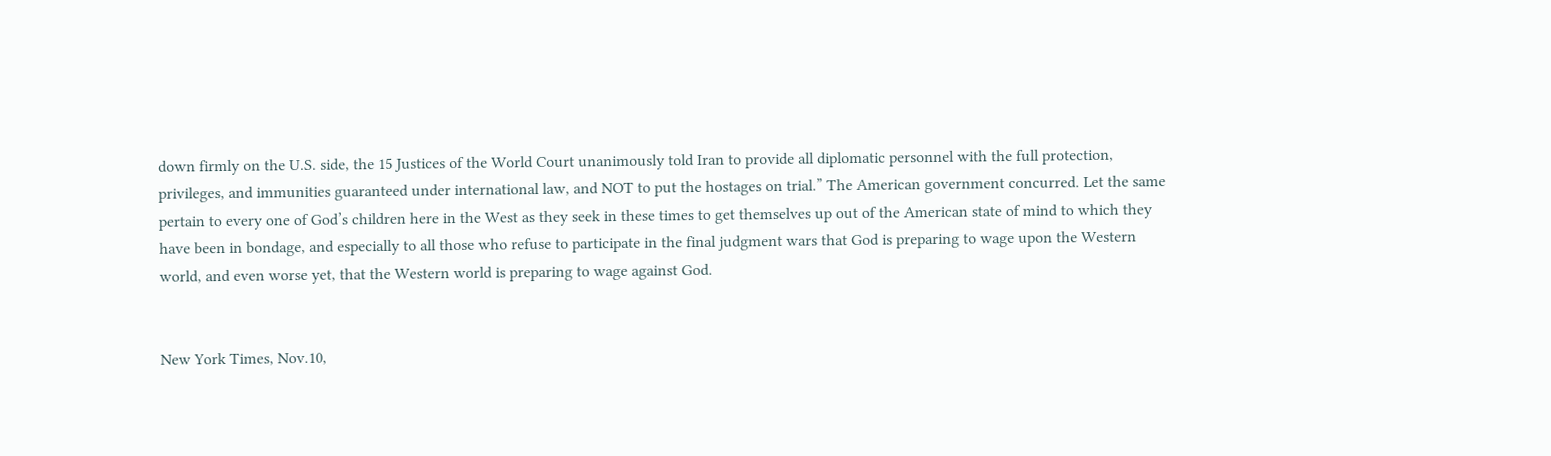down firmly on the U.S. side, the 15 Justices of the World Court unanimously told Iran to provide all diplomatic personnel with the full protection, privileges, and immunities guaranteed under international law, and NOT to put the hostages on trial.” The American government concurred. Let the same pertain to every one of God’s children here in the West as they seek in these times to get themselves up out of the American state of mind to which they have been in bondage, and especially to all those who refuse to participate in the final judgment wars that God is preparing to wage upon the Western world, and even worse yet, that the Western world is preparing to wage against God.


New York Times, Nov.10,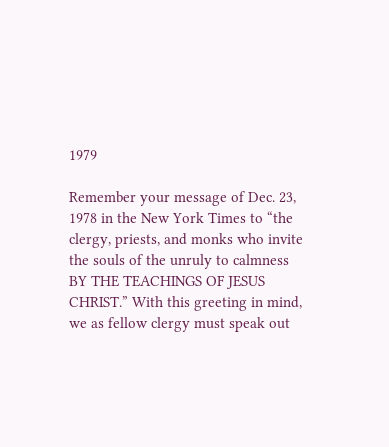1979

Remember your message of Dec. 23, 1978 in the New York Times to “the clergy, priests, and monks who invite the souls of the unruly to calmness BY THE TEACHINGS OF JESUS CHRIST.” With this greeting in mind, we as fellow clergy must speak out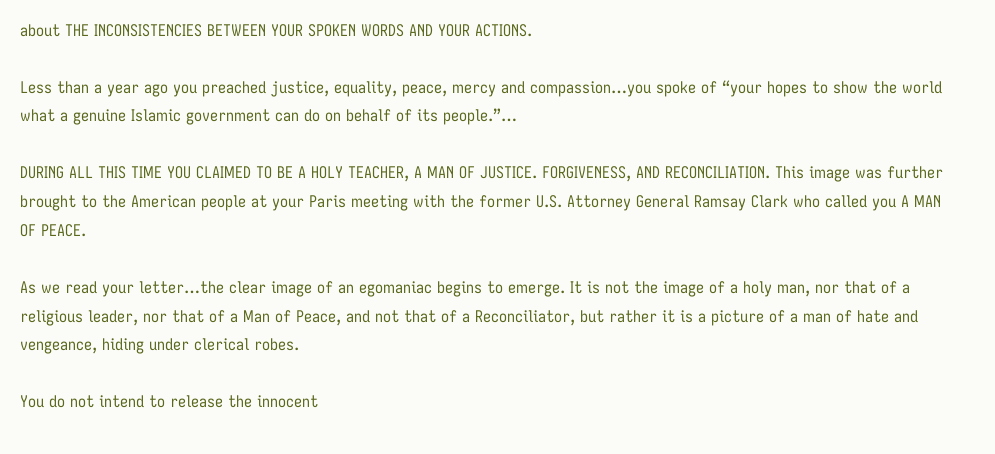about THE INCONSISTENCIES BETWEEN YOUR SPOKEN WORDS AND YOUR ACTIONS.

Less than a year ago you preached justice, equality, peace, mercy and compassion…you spoke of “your hopes to show the world what a genuine Islamic government can do on behalf of its people.”…

DURING ALL THIS TIME YOU CLAIMED TO BE A HOLY TEACHER, A MAN OF JUSTICE. FORGIVENESS, AND RECONCILIATION. This image was further brought to the American people at your Paris meeting with the former U.S. Attorney General Ramsay Clark who called you A MAN OF PEACE.

As we read your letter…the clear image of an egomaniac begins to emerge. It is not the image of a holy man, nor that of a religious leader, nor that of a Man of Peace, and not that of a Reconciliator, but rather it is a picture of a man of hate and vengeance, hiding under clerical robes.

You do not intend to release the innocent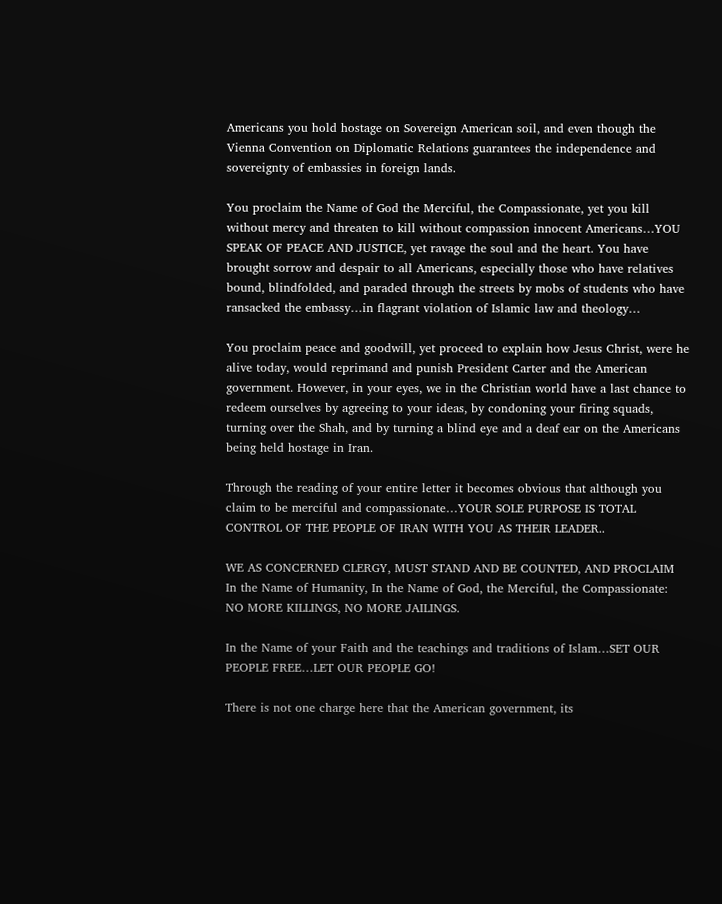Americans you hold hostage on Sovereign American soil, and even though the Vienna Convention on Diplomatic Relations guarantees the independence and sovereignty of embassies in foreign lands.

You proclaim the Name of God the Merciful, the Compassionate, yet you kill without mercy and threaten to kill without compassion innocent Americans…YOU SPEAK OF PEACE AND JUSTICE, yet ravage the soul and the heart. You have brought sorrow and despair to all Americans, especially those who have relatives bound, blindfolded, and paraded through the streets by mobs of students who have ransacked the embassy…in flagrant violation of Islamic law and theology…

You proclaim peace and goodwill, yet proceed to explain how Jesus Christ, were he alive today, would reprimand and punish President Carter and the American government. However, in your eyes, we in the Christian world have a last chance to redeem ourselves by agreeing to your ideas, by condoning your firing squads, turning over the Shah, and by turning a blind eye and a deaf ear on the Americans being held hostage in Iran.

Through the reading of your entire letter it becomes obvious that although you claim to be merciful and compassionate…YOUR SOLE PURPOSE IS TOTAL CONTROL OF THE PEOPLE OF IRAN WITH YOU AS THEIR LEADER..

WE AS CONCERNED CLERGY, MUST STAND AND BE COUNTED, AND PROCLAIM In the Name of Humanity, In the Name of God, the Merciful, the Compassionate: NO MORE KILLINGS, NO MORE JAILINGS.

In the Name of your Faith and the teachings and traditions of Islam…SET OUR PEOPLE FREE…LET OUR PEOPLE GO!

There is not one charge here that the American government, its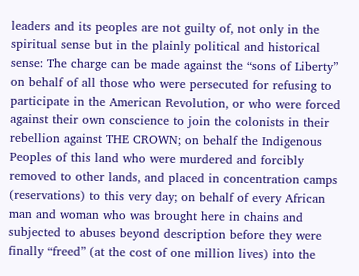leaders and its peoples are not guilty of, not only in the spiritual sense but in the plainly political and historical sense: The charge can be made against the “sons of Liberty” on behalf of all those who were persecuted for refusing to participate in the American Revolution, or who were forced against their own conscience to join the colonists in their rebellion against THE CROWN; on behalf the Indigenous Peoples of this land who were murdered and forcibly removed to other lands, and placed in concentration camps (reservations) to this very day; on behalf of every African man and woman who was brought here in chains and subjected to abuses beyond description before they were finally “freed” (at the cost of one million lives) into the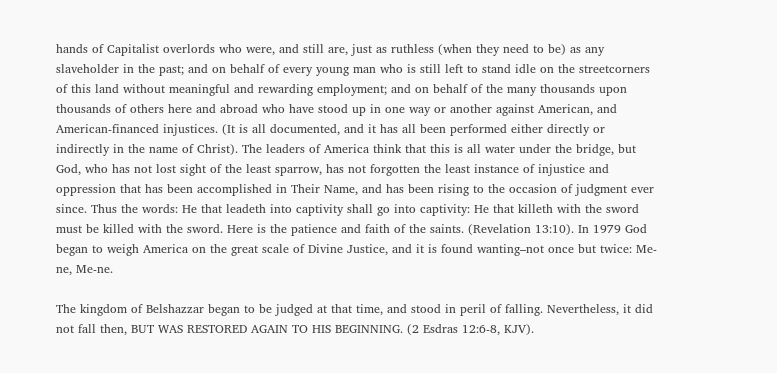hands of Capitalist overlords who were, and still are, just as ruthless (when they need to be) as any slaveholder in the past; and on behalf of every young man who is still left to stand idle on the streetcorners of this land without meaningful and rewarding employment; and on behalf of the many thousands upon thousands of others here and abroad who have stood up in one way or another against American, and American-financed injustices. (It is all documented, and it has all been performed either directly or indirectly in the name of Christ). The leaders of America think that this is all water under the bridge, but God, who has not lost sight of the least sparrow, has not forgotten the least instance of injustice and oppression that has been accomplished in Their Name, and has been rising to the occasion of judgment ever since. Thus the words: He that leadeth into captivity shall go into captivity: He that killeth with the sword must be killed with the sword. Here is the patience and faith of the saints. (Revelation 13:10). In 1979 God began to weigh America on the great scale of Divine Justice, and it is found wanting–not once but twice: Me-ne, Me-ne.

The kingdom of Belshazzar began to be judged at that time, and stood in peril of falling. Nevertheless, it did not fall then, BUT WAS RESTORED AGAIN TO HIS BEGINNING. (2 Esdras 12:6-8, KJV).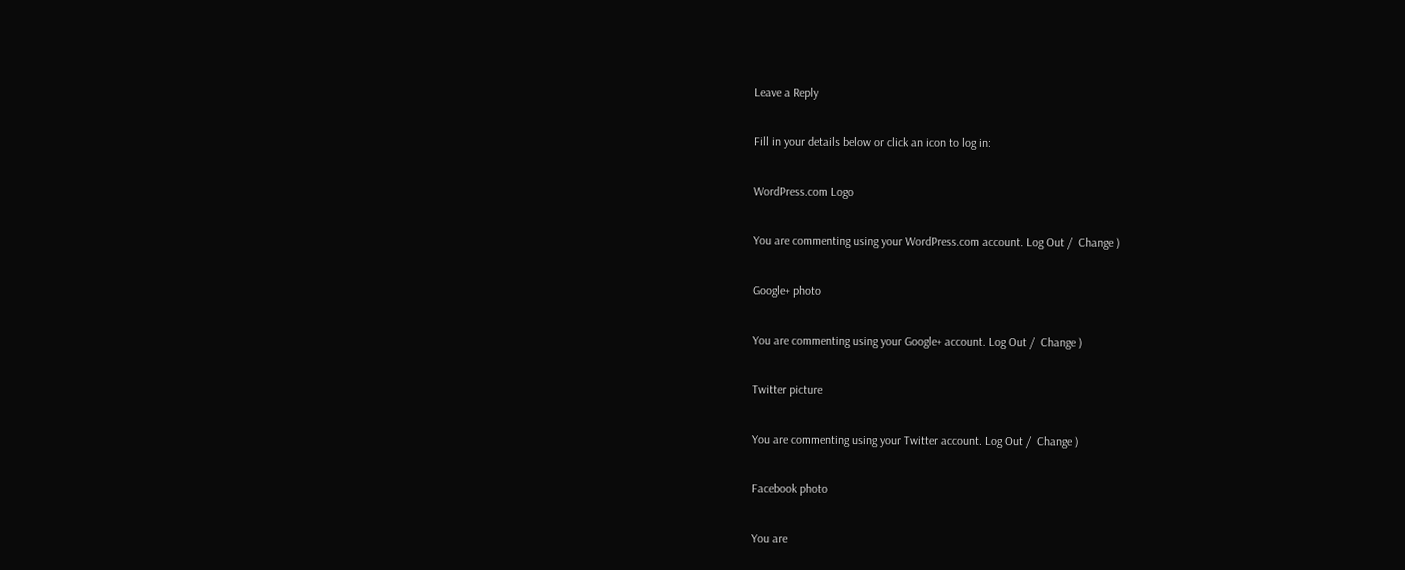Leave a Reply

Fill in your details below or click an icon to log in:

WordPress.com Logo

You are commenting using your WordPress.com account. Log Out /  Change )

Google+ photo

You are commenting using your Google+ account. Log Out /  Change )

Twitter picture

You are commenting using your Twitter account. Log Out /  Change )

Facebook photo

You are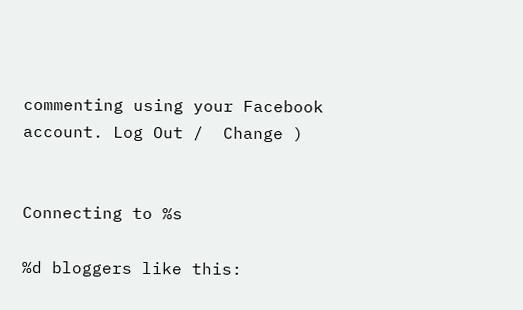commenting using your Facebook account. Log Out /  Change )


Connecting to %s

%d bloggers like this: